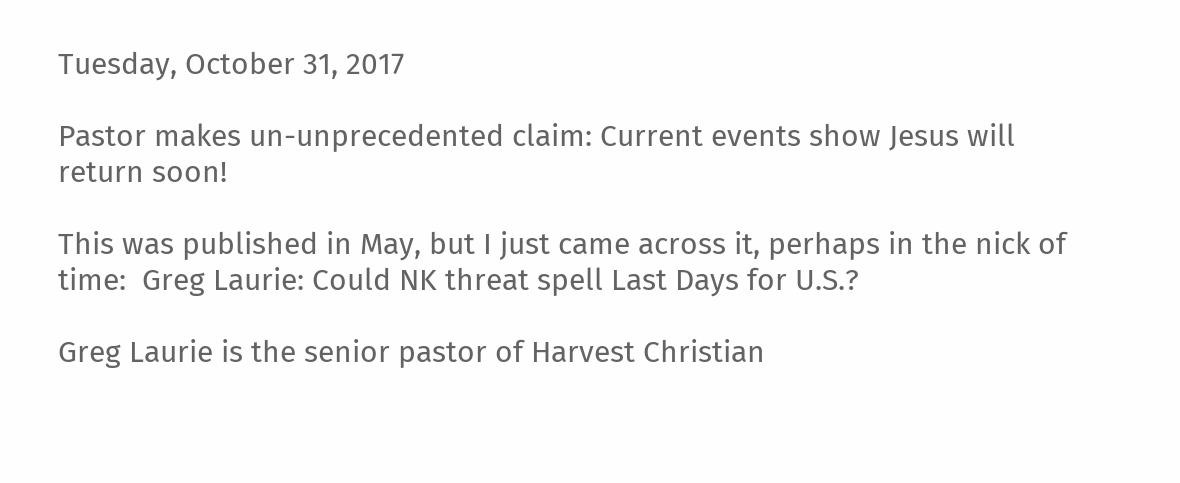Tuesday, October 31, 2017

Pastor makes un-unprecedented claim: Current events show Jesus will return soon!

This was published in May, but I just came across it, perhaps in the nick of time:  Greg Laurie: Could NK threat spell Last Days for U.S.?

Greg Laurie is the senior pastor of Harvest Christian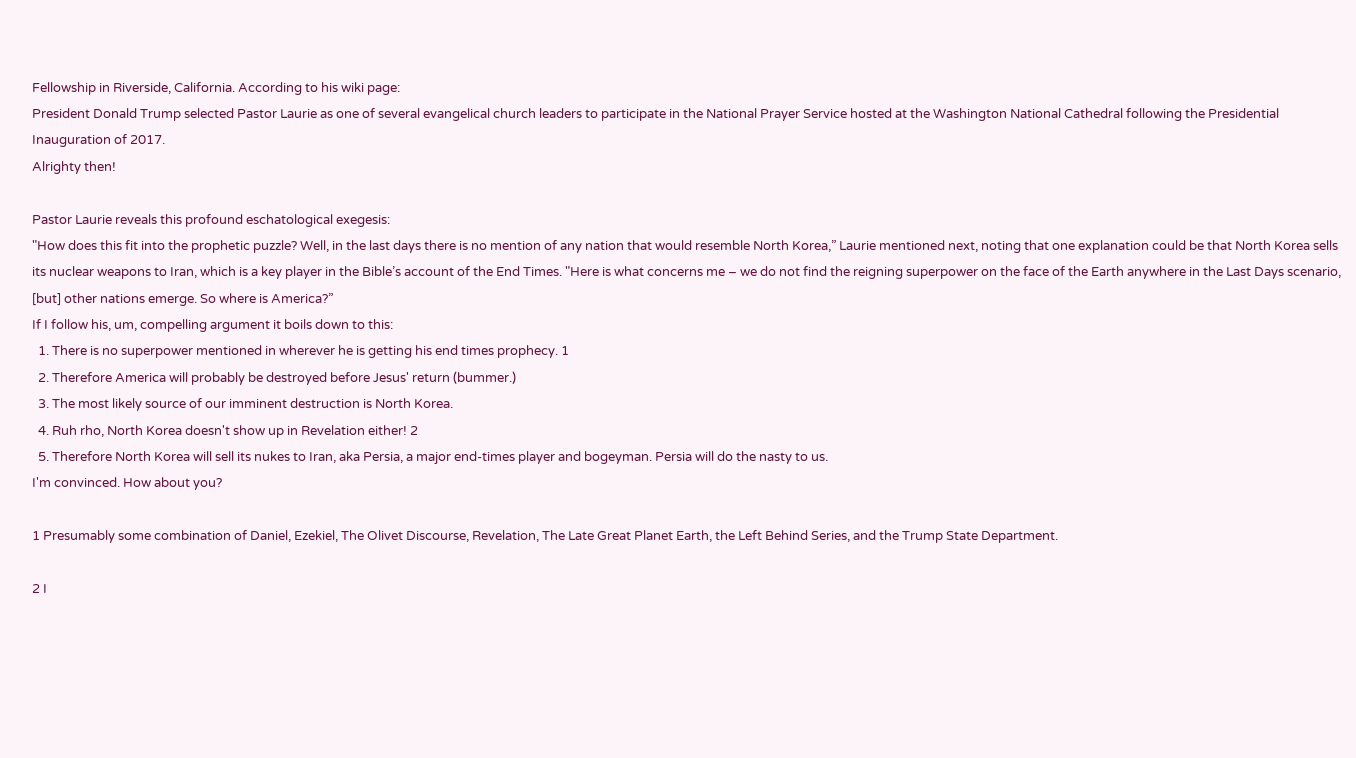Fellowship in Riverside, California. According to his wiki page:
President Donald Trump selected Pastor Laurie as one of several evangelical church leaders to participate in the National Prayer Service hosted at the Washington National Cathedral following the Presidential Inauguration of 2017.
Alrighty then!

Pastor Laurie reveals this profound eschatological exegesis:
"How does this fit into the prophetic puzzle? Well, in the last days there is no mention of any nation that would resemble North Korea,” Laurie mentioned next, noting that one explanation could be that North Korea sells its nuclear weapons to Iran, which is a key player in the Bible’s account of the End Times. "Here is what concerns me – we do not find the reigning superpower on the face of the Earth anywhere in the Last Days scenario, [but] other nations emerge. So where is America?”
If I follow his, um, compelling argument it boils down to this:
  1. There is no superpower mentioned in wherever he is getting his end times prophecy. 1
  2. Therefore America will probably be destroyed before Jesus' return (bummer.)
  3. The most likely source of our imminent destruction is North Korea.
  4. Ruh rho, North Korea doesn't show up in Revelation either! 2
  5. Therefore North Korea will sell its nukes to Iran, aka Persia, a major end-times player and bogeyman. Persia will do the nasty to us.
I'm convinced. How about you?

1 Presumably some combination of Daniel, Ezekiel, The Olivet Discourse, Revelation, The Late Great Planet Earth, the Left Behind Series, and the Trump State Department.

2 I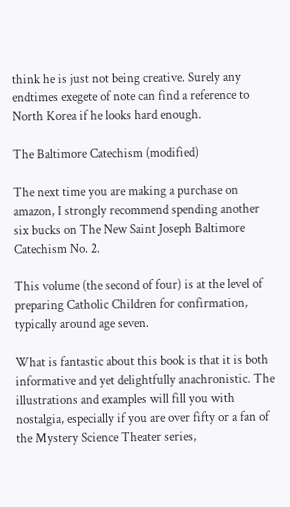think he is just not being creative. Surely any endtimes exegete of note can find a reference to North Korea if he looks hard enough.

The Baltimore Catechism (modified)

The next time you are making a purchase on amazon, I strongly recommend spending another six bucks on The New Saint Joseph Baltimore Catechism No. 2.

This volume (the second of four) is at the level of preparing Catholic Children for confirmation, typically around age seven.

What is fantastic about this book is that it is both informative and yet delightfully anachronistic. The illustrations and examples will fill you with nostalgia, especially if you are over fifty or a fan of the Mystery Science Theater series,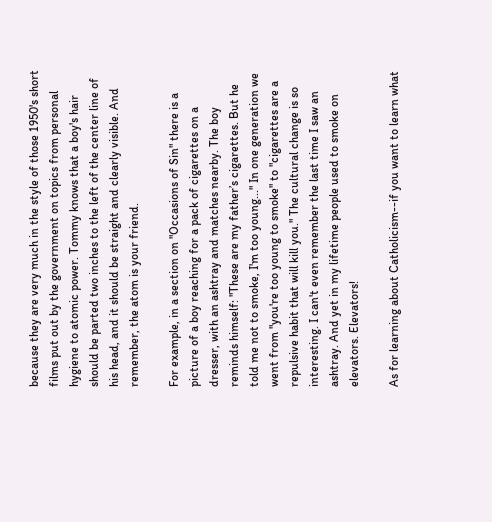because they are very much in the style of those 1950's short films put out by the government on topics from personal hygiene to atomic power. Tommy knows that a boy's hair should be parted two inches to the left of the center line of his head, and it should be straight and clearly visible. And remember, the atom is your friend.

For example, in a section on "Occasions of Sin" there is a picture of a boy reaching for a pack of cigarettes on a dresser, with an ashtray and matches nearby. The boy reminds himself: "These are my father’s cigarettes. But he told me not to smoke, I'm too young..." In one generation we went from "you're too young to smoke" to "cigarettes are a repulsive habit that will kill you." The cultural change is so interesting. I can't even remember the last time I saw an ashtray. And yet in my lifetime people used to smoke on elevators. Elevators!

As for learning about Catholicism--if you want to learn what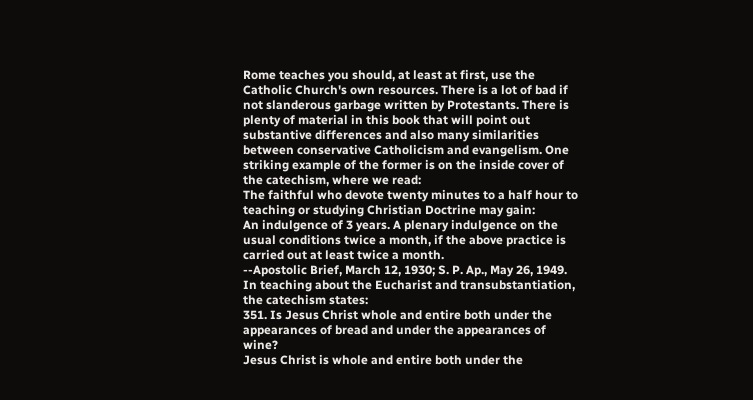Rome teaches you should, at least at first, use the Catholic Church's own resources. There is a lot of bad if not slanderous garbage written by Protestants. There is plenty of material in this book that will point out substantive differences and also many similarities between conservative Catholicism and evangelism. One striking example of the former is on the inside cover of the catechism, where we read:
The faithful who devote twenty minutes to a half hour to teaching or studying Christian Doctrine may gain:
An indulgence of 3 years. A plenary indulgence on the usual conditions twice a month, if the above practice is carried out at least twice a month.
--Apostolic Brief, March 12, 1930; S. P. Ap., May 26, 1949.
In teaching about the Eucharist and transubstantiation, the catechism states:
351. Is Jesus Christ whole and entire both under the appearances of bread and under the appearances of wine?
Jesus Christ is whole and entire both under the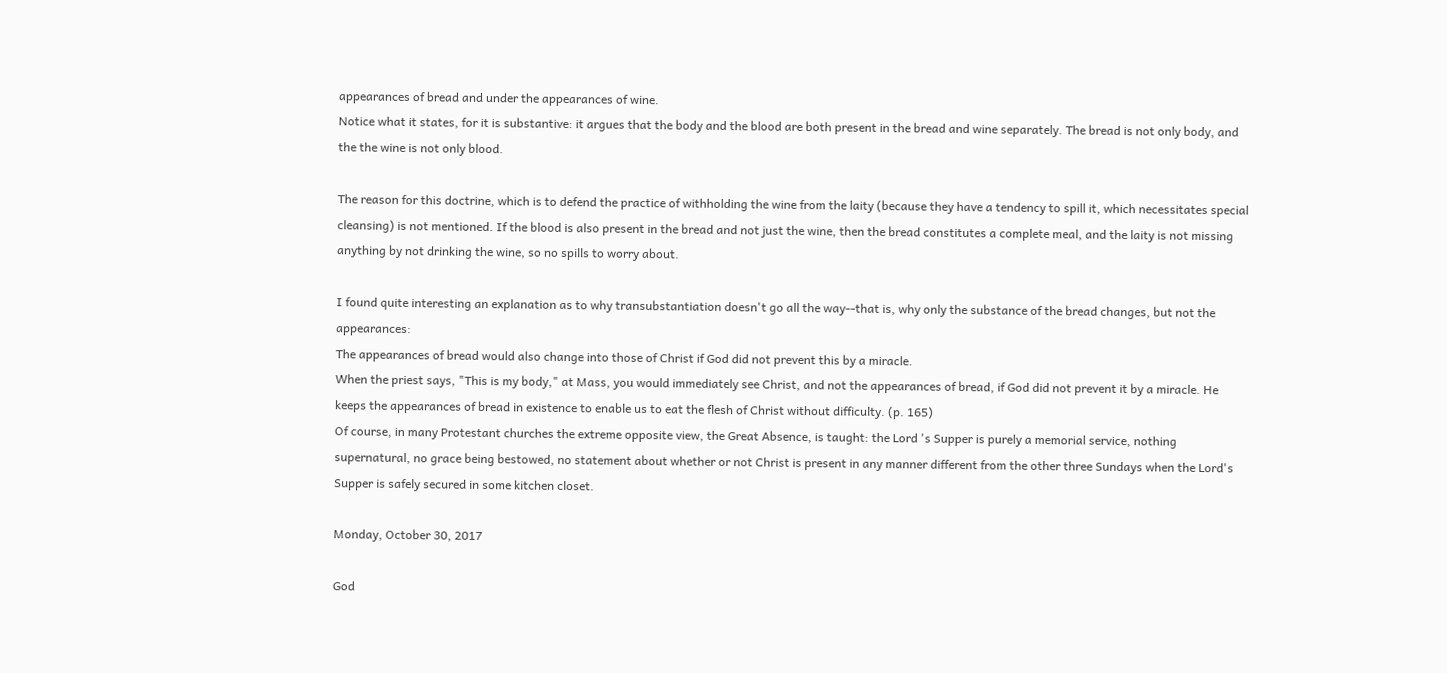appearances of bread and under the appearances of wine.
Notice what it states, for it is substantive: it argues that the body and the blood are both present in the bread and wine separately. The bread is not only body, and the the wine is not only blood.

The reason for this doctrine, which is to defend the practice of withholding the wine from the laity (because they have a tendency to spill it, which necessitates special cleansing) is not mentioned. If the blood is also present in the bread and not just the wine, then the bread constitutes a complete meal, and the laity is not missing anything by not drinking the wine, so no spills to worry about.

I found quite interesting an explanation as to why transubstantiation doesn't go all the way--that is, why only the substance of the bread changes, but not the appearances:
The appearances of bread would also change into those of Christ if God did not prevent this by a miracle.
When the priest says, "This is my body," at Mass, you would immediately see Christ, and not the appearances of bread, if God did not prevent it by a miracle. He keeps the appearances of bread in existence to enable us to eat the flesh of Christ without difficulty. (p. 165)
Of course, in many Protestant churches the extreme opposite view, the Great Absence, is taught: the Lord 's Supper is purely a memorial service, nothing supernatural, no grace being bestowed, no statement about whether or not Christ is present in any manner different from the other three Sundays when the Lord's Supper is safely secured in some kitchen closet.

Monday, October 30, 2017

God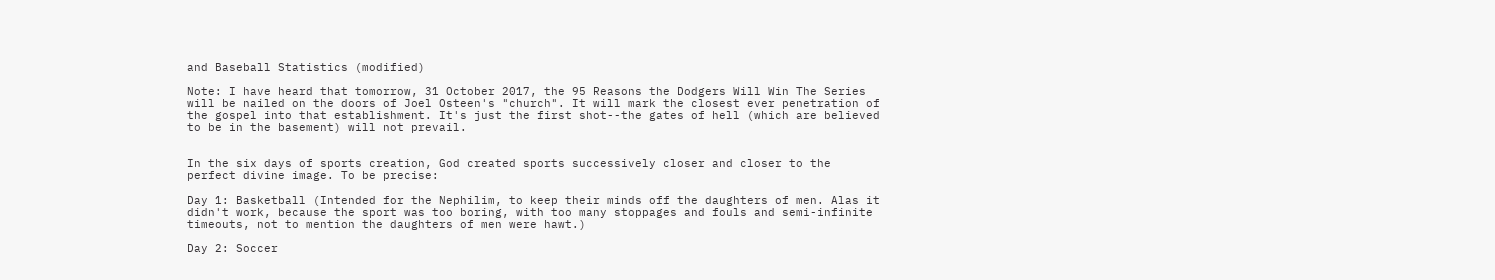and Baseball Statistics (modified)

Note: I have heard that tomorrow, 31 October 2017, the 95 Reasons the Dodgers Will Win The Series will be nailed on the doors of Joel Osteen's "church". It will mark the closest ever penetration of the gospel into that establishment. It's just the first shot--the gates of hell (which are believed to be in the basement) will not prevail.


In the six days of sports creation, God created sports successively closer and closer to the perfect divine image. To be precise:

Day 1: Basketball (Intended for the Nephilim, to keep their minds off the daughters of men. Alas it didn't work, because the sport was too boring, with too many stoppages and fouls and semi-infinite timeouts, not to mention the daughters of men were hawt.)

Day 2: Soccer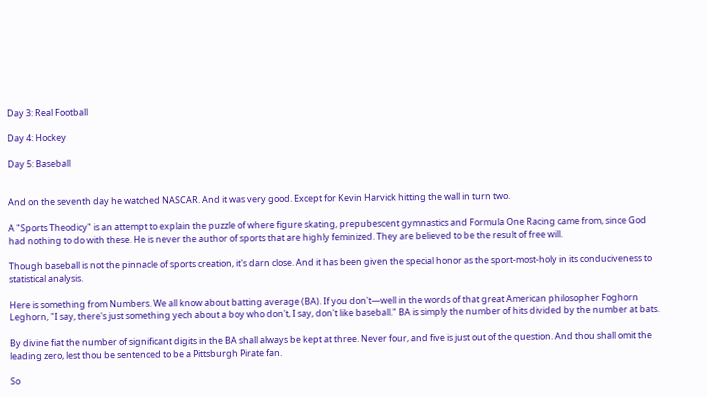Day 3: Real Football

Day 4: Hockey

Day 5: Baseball


And on the seventh day he watched NASCAR. And it was very good. Except for Kevin Harvick hitting the wall in turn two.

A "Sports Theodicy" is an attempt to explain the puzzle of where figure skating, prepubescent gymnastics and Formula One Racing came from, since God had nothing to do with these. He is never the author of sports that are highly feminized. They are believed to be the result of free will.

Though baseball is not the pinnacle of sports creation, it's darn close. And it has been given the special honor as the sport-most-holy in its conduciveness to statistical analysis.

Here is something from Numbers. We all know about batting average (BA). If you don't—well in the words of that great American philosopher Foghorn Leghorn, "I say, there's just something yech about a boy who don't, I say, don't like baseball." BA is simply the number of hits divided by the number at bats.

By divine fiat the number of significant digits in the BA shall always be kept at three. Never four, and five is just out of the question. And thou shall omit the leading zero, lest thou be sentenced to be a Pittsburgh Pirate fan.

So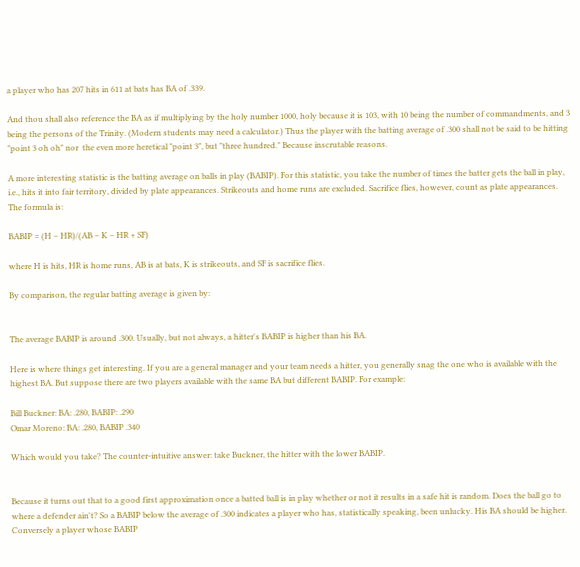a player who has 207 hits in 611 at bats has BA of .339.

And thou shall also reference the BA as if multiplying by the holy number 1000, holy because it is 103, with 10 being the number of commandments, and 3 being the persons of the Trinity. (Modern students may need a calculator.) Thus the player with the batting average of .300 shall not be said to be hitting "point 3 oh oh" nor  the even more heretical "point 3", but "three hundred." Because inscrutable reasons.

A more interesting statistic is the batting average on balls in play (BABIP). For this statistic, you take the number of times the batter gets the ball in play, i.e., hits it into fair territory, divided by plate appearances. Strikeouts and home runs are excluded. Sacrifice flies, however, count as plate appearances. The formula is:

BABIP = (H – HR)/(AB – K – HR + SF)

where H is hits, HR is home runs, AB is at bats, K is strikeouts, and SF is sacrifice flies.

By comparison, the regular batting average is given by:


The average BABIP is around .300. Usually, but not always, a hitter's BABIP is higher than his BA.

Here is where things get interesting. If you are a general manager and your team needs a hitter, you generally snag the one who is available with the highest BA. But suppose there are two players available with the same BA but different BABIP. For example:

Bill Buckner: BA: .280, BABIP: .290
Omar Moreno: BA: .280, BABIP .340

Which would you take? The counter-intuitive answer: take Buckner, the hitter with the lower BABIP.


Because it turns out that to a good first approximation once a batted ball is in play whether or not it results in a safe hit is random. Does the ball go to where a defender ain't? So a BABIP below the average of .300 indicates a player who has, statistically speaking, been unlucky. His BA should be higher. Conversely a player whose BABIP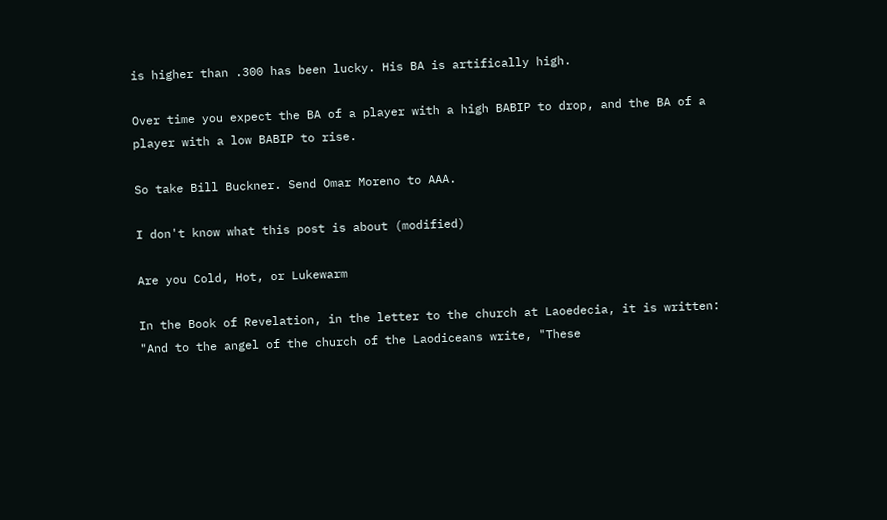is higher than .300 has been lucky. His BA is artifically high.

Over time you expect the BA of a player with a high BABIP to drop, and the BA of a player with a low BABIP to rise.

So take Bill Buckner. Send Omar Moreno to AAA.

I don't know what this post is about (modified)

Are you Cold, Hot, or Lukewarm

In the Book of Revelation, in the letter to the church at Laoedecia, it is written:
"And to the angel of the church of the Laodiceans write, "These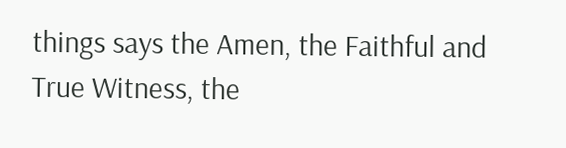things says the Amen, the Faithful and True Witness, the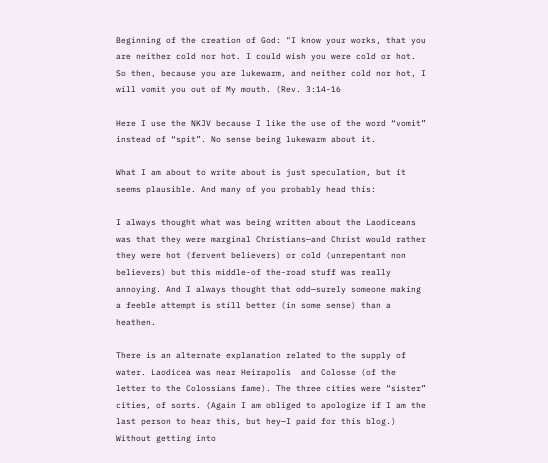Beginning of the creation of God: "I know your works, that you are neither cold nor hot. I could wish you were cold or hot. So then, because you are lukewarm, and neither cold nor hot, I will vomit you out of My mouth. (Rev. 3:14-16

Here I use the NKJV because I like the use of the word “vomit” instead of “spit”. No sense being lukewarm about it.

What I am about to write about is just speculation, but it seems plausible. And many of you probably head this:

I always thought what was being written about the Laodiceans was that they were marginal Christians—and Christ would rather they were hot (fervent believers) or cold (unrepentant non believers) but this middle-of the-road stuff was really annoying. And I always thought that odd—surely someone making a feeble attempt is still better (in some sense) than a heathen.

There is an alternate explanation related to the supply of water. Laodicea was near Heirapolis  and Colosse (of the letter to the Colossians fame). The three cities were “sister” cities, of sorts. (Again I am obliged to apologize if I am the last person to hear this, but hey—I paid for this blog.) Without getting into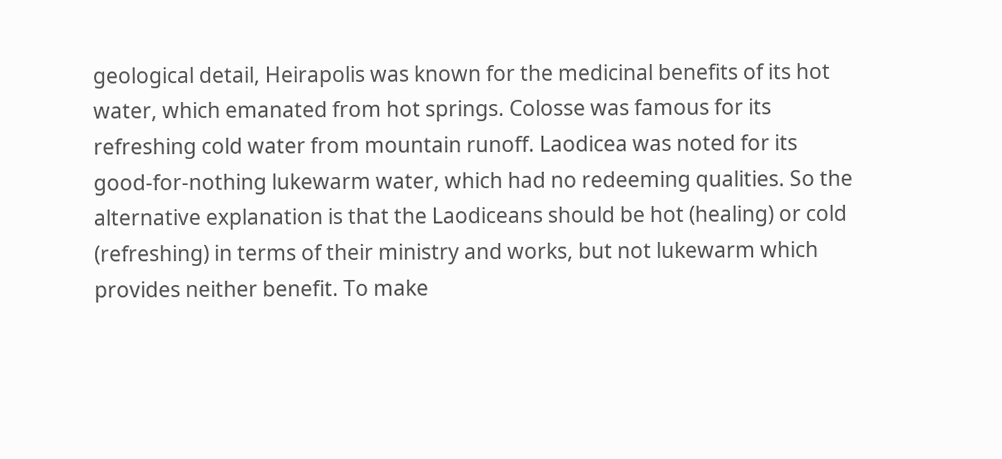geological detail, Heirapolis was known for the medicinal benefits of its hot water, which emanated from hot springs. Colosse was famous for its refreshing cold water from mountain runoff. Laodicea was noted for its good-for-nothing lukewarm water, which had no redeeming qualities. So the alternative explanation is that the Laodiceans should be hot (healing) or cold (refreshing) in terms of their ministry and works, but not lukewarm which provides neither benefit. To make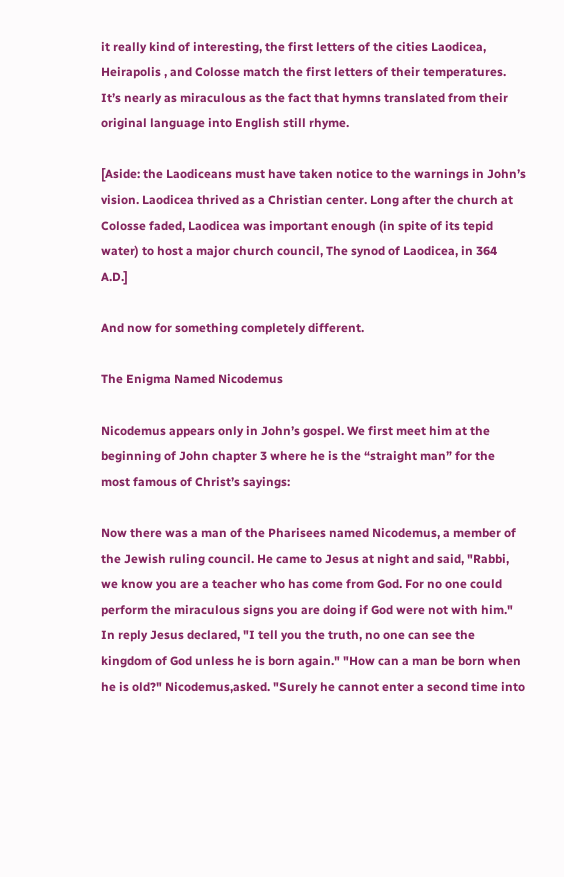it really kind of interesting, the first letters of the cities Laodicea, Heirapolis , and Colosse match the first letters of their temperatures. It’s nearly as miraculous as the fact that hymns translated from their original language into English still rhyme.

[Aside: the Laodiceans must have taken notice to the warnings in John’s vision. Laodicea thrived as a Christian center. Long after the church at Colosse faded, Laodicea was important enough (in spite of its tepid water) to host a major church council, The synod of Laodicea, in 364 A.D.]

And now for something completely different.

The Enigma Named Nicodemus

Nicodemus appears only in John’s gospel. We first meet him at the beginning of John chapter 3 where he is the “straight man” for the most famous of Christ’s sayings:

Now there was a man of the Pharisees named Nicodemus, a member of the Jewish ruling council. He came to Jesus at night and said, "Rabbi, we know you are a teacher who has come from God. For no one could perform the miraculous signs you are doing if God were not with him." In reply Jesus declared, "I tell you the truth, no one can see the kingdom of God unless he is born again." "How can a man be born when he is old?" Nicodemus,asked. "Surely he cannot enter a second time into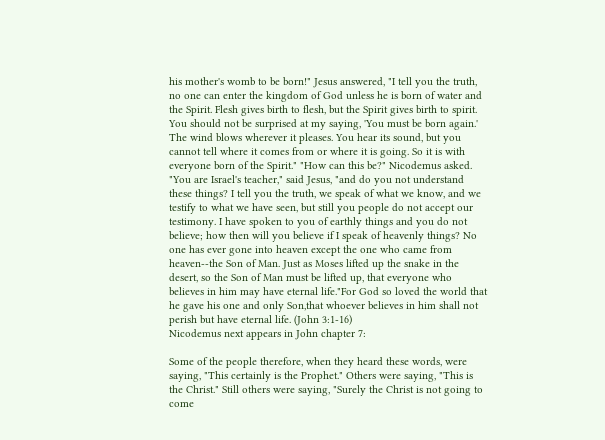his mother's womb to be born!" Jesus answered, "I tell you the truth, no one can enter the kingdom of God unless he is born of water and the Spirit. Flesh gives birth to flesh, but the Spirit gives birth to spirit. You should not be surprised at my saying, 'You must be born again.' The wind blows wherever it pleases. You hear its sound, but you cannot tell where it comes from or where it is going. So it is with everyone born of the Spirit." "How can this be?" Nicodemus asked. "You are Israel's teacher," said Jesus, "and do you not understand these things? I tell you the truth, we speak of what we know, and we testify to what we have seen, but still you people do not accept our testimony. I have spoken to you of earthly things and you do not believe; how then will you believe if I speak of heavenly things? No one has ever gone into heaven except the one who came from heaven--the Son of Man. Just as Moses lifted up the snake in the desert, so the Son of Man must be lifted up, that everyone who believes in him may have eternal life."For God so loved the world that he gave his one and only Son,that whoever believes in him shall not perish but have eternal life. (John 3:1-16)
Nicodemus next appears in John chapter 7:

Some of the people therefore, when they heard these words, were saying, "This certainly is the Prophet." Others were saying, "This is the Christ." Still others were saying, "Surely the Christ is not going to come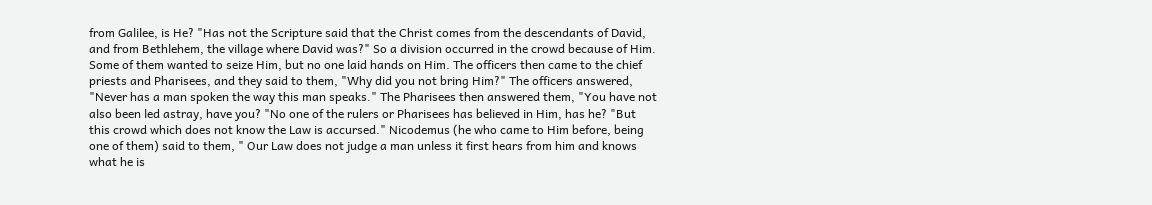from Galilee, is He? "Has not the Scripture said that the Christ comes from the descendants of David, and from Bethlehem, the village where David was?" So a division occurred in the crowd because of Him. Some of them wanted to seize Him, but no one laid hands on Him. The officers then came to the chief priests and Pharisees, and they said to them, "Why did you not bring Him?" The officers answered, "Never has a man spoken the way this man speaks." The Pharisees then answered them, "You have not also been led astray, have you? "No one of the rulers or Pharisees has believed in Him, has he? "But this crowd which does not know the Law is accursed." Nicodemus (he who came to Him before, being one of them) said to them, " Our Law does not judge a man unless it first hears from him and knows what he is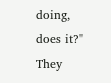doing, does it?" They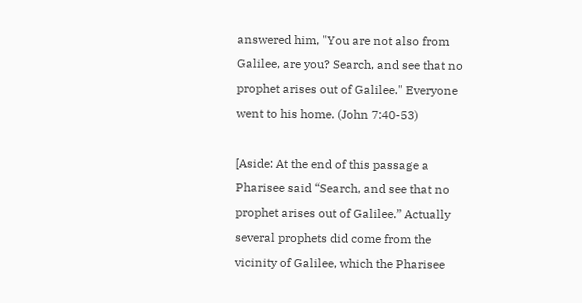answered him, "You are not also from Galilee, are you? Search, and see that no prophet arises out of Galilee." Everyone went to his home. (John 7:40-53)

[Aside: At the end of this passage a Pharisee said “Search, and see that no prophet arises out of Galilee.” Actually several prophets did come from the vicinity of Galilee, which the Pharisee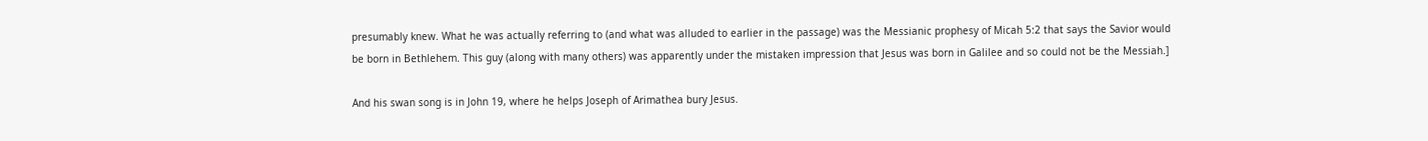presumably knew. What he was actually referring to (and what was alluded to earlier in the passage) was the Messianic prophesy of Micah 5:2 that says the Savior would be born in Bethlehem. This guy (along with many others) was apparently under the mistaken impression that Jesus was born in Galilee and so could not be the Messiah.]

And his swan song is in John 19, where he helps Joseph of Arimathea bury Jesus.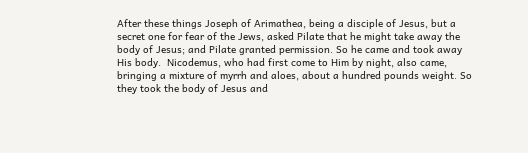After these things Joseph of Arimathea, being a disciple of Jesus, but a secret one for fear of the Jews, asked Pilate that he might take away the body of Jesus; and Pilate granted permission. So he came and took away His body.  Nicodemus, who had first come to Him by night, also came, bringing a mixture of myrrh and aloes, about a hundred pounds weight. So they took the body of Jesus and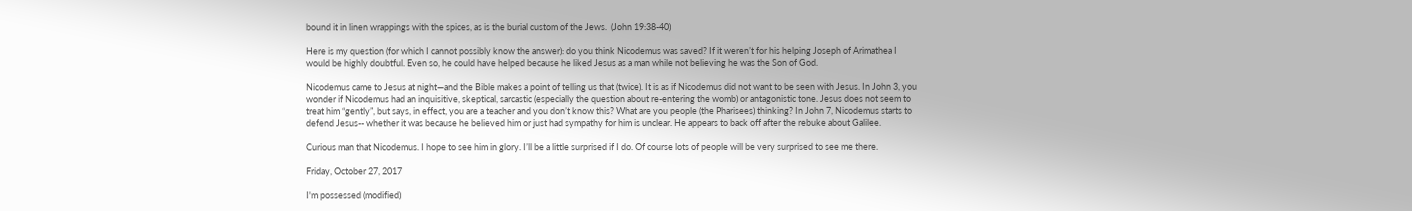bound it in linen wrappings with the spices, as is the burial custom of the Jews.  (John 19:38-40)

Here is my question (for which I cannot possibly know the answer): do you think Nicodemus was saved? If it weren’t for his helping Joseph of Arimathea I would be highly doubtful. Even so, he could have helped because he liked Jesus as a man while not believing he was the Son of God.

Nicodemus came to Jesus at night—and the Bible makes a point of telling us that (twice). It is as if Nicodemus did not want to be seen with Jesus. In John 3, you wonder if Nicodemus had an inquisitive, skeptical, sarcastic (especially the question about re-entering the womb) or antagonistic tone. Jesus does not seem to treat him “gently”, but says, in effect, you are a teacher and you don’t know this? What are you people (the Pharisees) thinking? In John 7, Nicodemus starts to defend Jesus-- whether it was because he believed him or just had sympathy for him is unclear. He appears to back off after the rebuke about Galilee.

Curious man that Nicodemus. I hope to see him in glory. I’ll be a little surprised if I do. Of course lots of people will be very surprised to see me there.

Friday, October 27, 2017

I'm possessed (modified)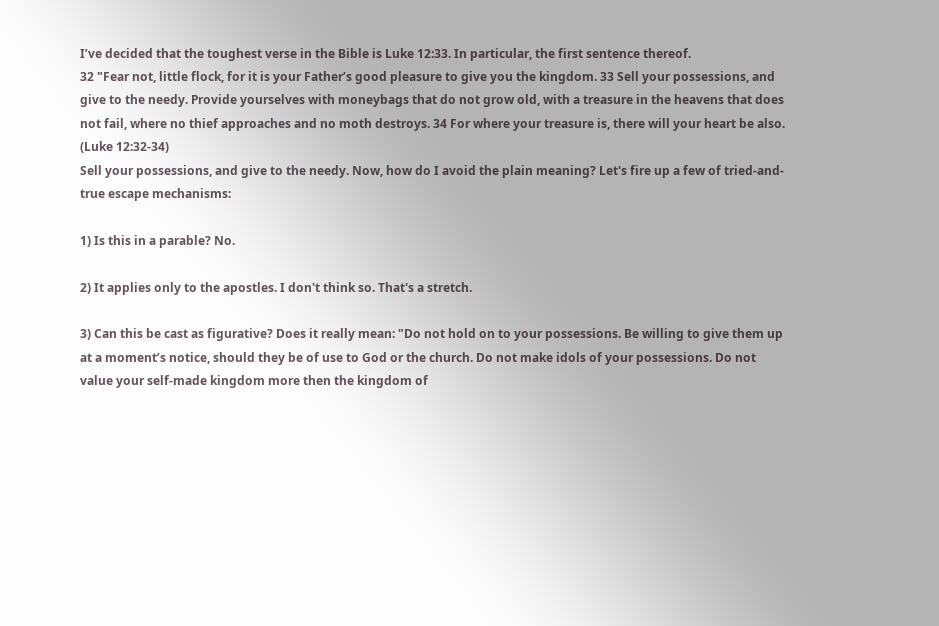I’ve decided that the toughest verse in the Bible is Luke 12:33. In particular, the first sentence thereof.
32 "Fear not, little flock, for it is your Father’s good pleasure to give you the kingdom. 33 Sell your possessions, and give to the needy. Provide yourselves with moneybags that do not grow old, with a treasure in the heavens that does not fail, where no thief approaches and no moth destroys. 34 For where your treasure is, there will your heart be also. (Luke 12:32-34)
Sell your possessions, and give to the needy. Now, how do I avoid the plain meaning? Let's fire up a few of tried-and-true escape mechanisms:

1) Is this in a parable? No.

2) It applies only to the apostles. I don't think so. That's a stretch.

3) Can this be cast as figurative? Does it really mean: "Do not hold on to your possessions. Be willing to give them up at a moment’s notice, should they be of use to God or the church. Do not make idols of your possessions. Do not value your self-made kingdom more then the kingdom of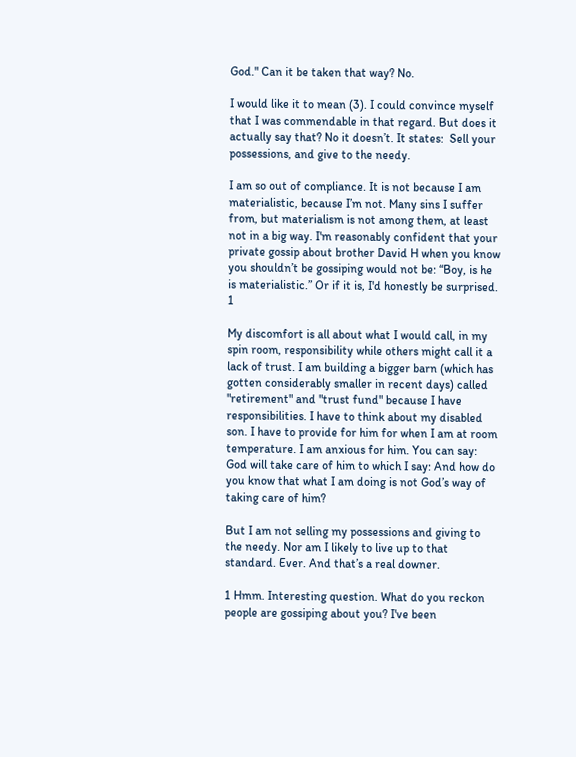God." Can it be taken that way? No.

I would like it to mean (3). I could convince myself that I was commendable in that regard. But does it actually say that? No it doesn’t. It states:  Sell your possessions, and give to the needy.

I am so out of compliance. It is not because I am materialistic, because I’m not. Many sins I suffer from, but materialism is not among them, at least not in a big way. I'm reasonably confident that your private gossip about brother David H when you know you shouldn’t be gossiping would not be: “Boy, is he is materialistic.” Or if it is, I'd honestly be surprised. 1

My discomfort is all about what I would call, in my spin room, responsibility while others might call it a lack of trust. I am building a bigger barn (which has gotten considerably smaller in recent days) called "retirement" and "trust fund" because I have responsibilities. I have to think about my disabled son. I have to provide for him for when I am at room temperature. I am anxious for him. You can say: God will take care of him to which I say: And how do you know that what I am doing is not God’s way of taking care of him?

But I am not selling my possessions and giving to the needy. Nor am I likely to live up to that standard. Ever. And that’s a real downer.

1 Hmm. Interesting question. What do you reckon people are gossiping about you? I've been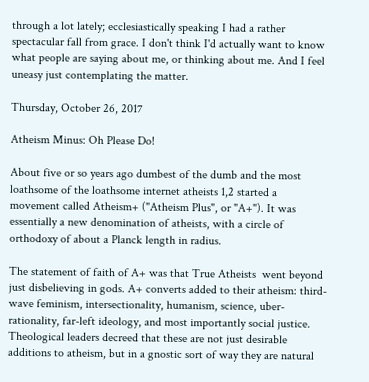through a lot lately; ecclesiastically speaking I had a rather spectacular fall from grace. I don't think I'd actually want to know what people are saying about me, or thinking about me. And I feel uneasy just contemplating the matter.

Thursday, October 26, 2017

Atheism Minus: Oh Please Do!

About five or so years ago dumbest of the dumb and the most loathsome of the loathsome internet atheists 1,2 started a movement called Atheism+ ("Atheism Plus", or "A+"). It was essentially a new denomination of atheists, with a circle of orthodoxy of about a Planck length in radius.

The statement of faith of A+ was that True Atheists  went beyond just disbelieving in gods. A+ converts added to their atheism: third-wave feminism, intersectionality, humanism, science, uber-rationality, far-left ideology, and most importantly social justice. Theological leaders decreed that these are not just desirable additions to atheism, but in a gnostic sort of way they are natural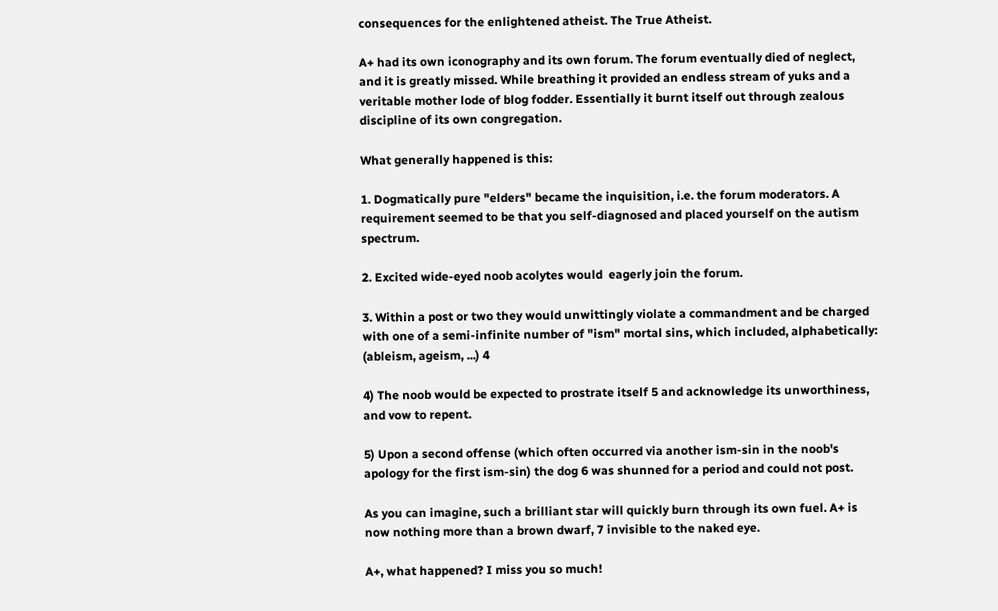consequences for the enlightened atheist. The True Atheist.

A+ had its own iconography and its own forum. The forum eventually died of neglect, and it is greatly missed. While breathing it provided an endless stream of yuks and a veritable mother lode of blog fodder. Essentially it burnt itself out through zealous discipline of its own congregation.

What generally happened is this:

1. Dogmatically pure "elders" became the inquisition, i.e. the forum moderators. A requirement seemed to be that you self-diagnosed and placed yourself on the autism spectrum.

2. Excited wide-eyed noob acolytes would  eagerly join the forum.

3. Within a post or two they would unwittingly violate a commandment and be charged with one of a semi-infinite number of "ism" mortal sins, which included, alphabetically: (ableism, ageism, ...) 4

4) The noob would be expected to prostrate itself 5 and acknowledge its unworthiness, and vow to repent.

5) Upon a second offense (which often occurred via another ism-sin in the noob's apology for the first ism-sin) the dog 6 was shunned for a period and could not post.

As you can imagine, such a brilliant star will quickly burn through its own fuel. A+ is now nothing more than a brown dwarf, 7 invisible to the naked eye.

A+, what happened? I miss you so much!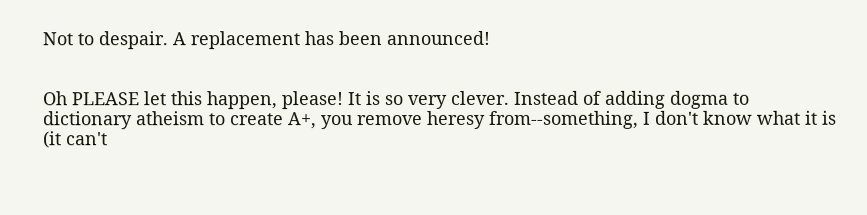Not to despair. A replacement has been announced!


Oh PLEASE let this happen, please! It is so very clever. Instead of adding dogma to dictionary atheism to create A+, you remove heresy from--something, I don't know what it is (it can't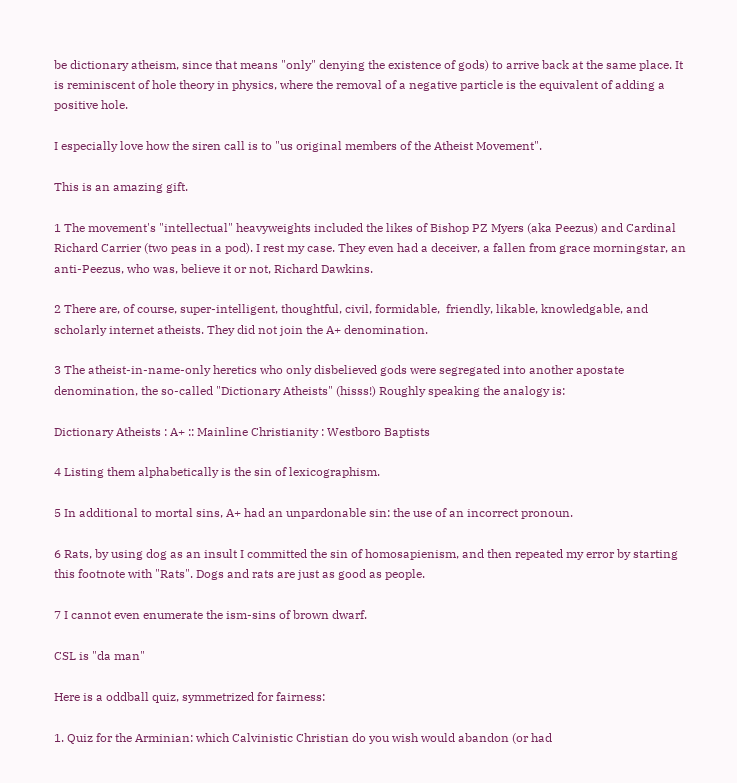be dictionary atheism, since that means "only" denying the existence of gods) to arrive back at the same place. It is reminiscent of hole theory in physics, where the removal of a negative particle is the equivalent of adding a positive hole.

I especially love how the siren call is to "us original members of the Atheist Movement".

This is an amazing gift.

1 The movement's "intellectual" heavyweights included the likes of Bishop PZ Myers (aka Peezus) and Cardinal Richard Carrier (two peas in a pod). I rest my case. They even had a deceiver, a fallen from grace morningstar, an anti-Peezus, who was, believe it or not, Richard Dawkins.

2 There are, of course, super-intelligent, thoughtful, civil, formidable,  friendly, likable, knowledgable, and scholarly internet atheists. They did not join the A+ denomination.

3 The atheist-in-name-only heretics who only disbelieved gods were segregated into another apostate denomination, the so-called "Dictionary Atheists" (hisss!) Roughly speaking the analogy is:

Dictionary Atheists : A+ :: Mainline Christianity : Westboro Baptists

4 Listing them alphabetically is the sin of lexicographism.

5 In additional to mortal sins, A+ had an unpardonable sin: the use of an incorrect pronoun.

6 Rats, by using dog as an insult I committed the sin of homosapienism, and then repeated my error by starting this footnote with "Rats". Dogs and rats are just as good as people.

7 I cannot even enumerate the ism-sins of brown dwarf.

CSL is "da man"

Here is a oddball quiz, symmetrized for fairness:

1. Quiz for the Arminian: which Calvinistic Christian do you wish would abandon (or had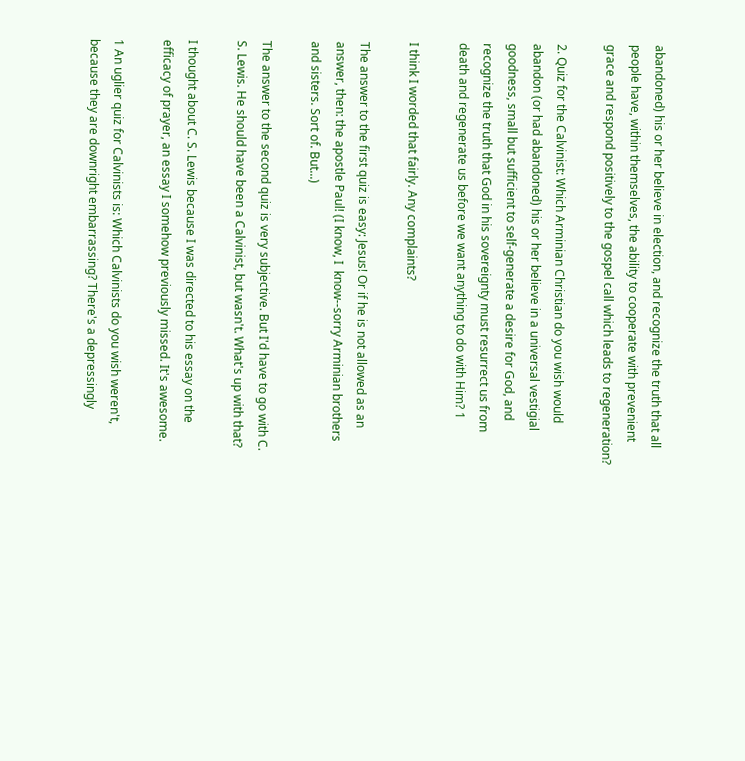abandoned) his or her believe in election, and recognize the truth that all people have, within themselves, the ability to cooperate with prevenient grace and respond positively to the gospel call which leads to regeneration?

2. Quiz for the Calvinist: Which Arminian Christian do you wish would abandon (or had abandoned) his or her believe in a universal vestigial goodness, small but sufficient to self-generate a desire for God, and recognize the truth that God in his sovereignty must resurrect us from death and regenerate us before we want anything to do with Him? 1

I think I worded that fairly. Any complaints?

The answer to the first quiz is easy: Jesus! Or if he is not allowed as an answer, then: the apostle Paul! (I know, I  know--sorry Arminian brothers and sisters. Sort of. But...)

The answer to the second quiz is very subjective. But I'd have to go with C. S. Lewis. He should have been a Calvinist, but wasn't. What's up with that?

I thought about C. S. Lewis because I was directed to his essay on the efficacy of prayer, an essay I somehow previously missed. It's awesome.

1 An uglier quiz for Calvinists is: Which Calvinists do you wish weren't, because they are downright embarrassing? There's a depressingly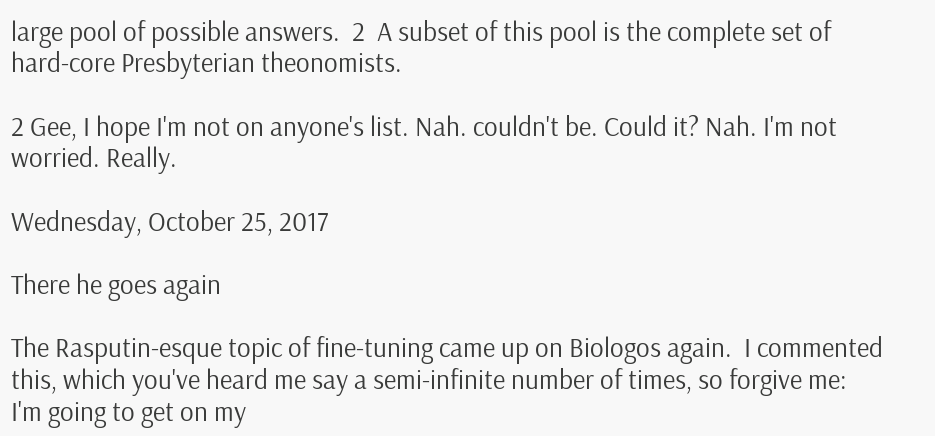large pool of possible answers.  2  A subset of this pool is the complete set of hard-core Presbyterian theonomists.

2 Gee, I hope I'm not on anyone's list. Nah. couldn't be. Could it? Nah. I'm not worried. Really.

Wednesday, October 25, 2017

There he goes again

The Rasputin-esque topic of fine-tuning came up on Biologos again.  I commented this, which you've heard me say a semi-infinite number of times, so forgive me:
I'm going to get on my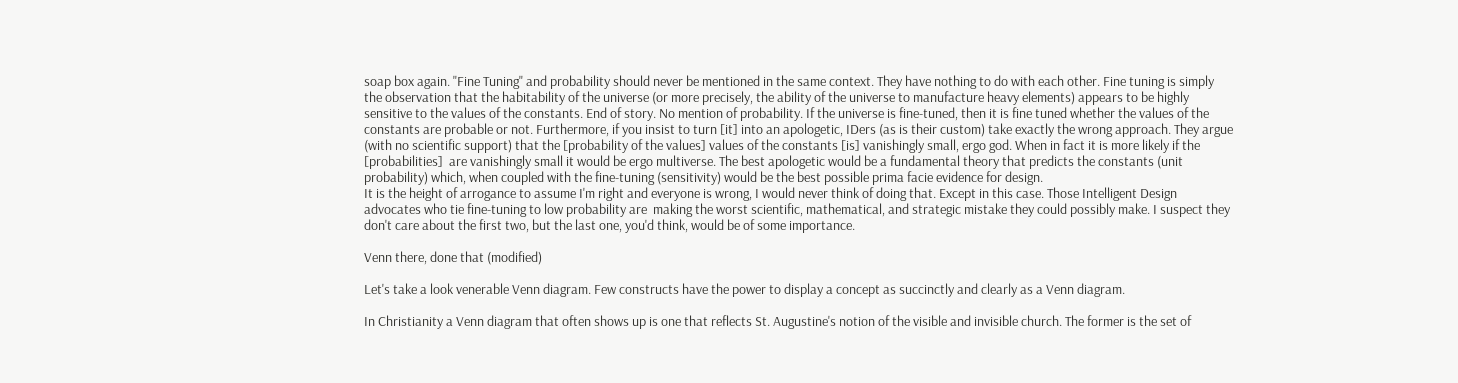soap box again. "Fine Tuning" and probability should never be mentioned in the same context. They have nothing to do with each other. Fine tuning is simply the observation that the habitability of the universe (or more precisely, the ability of the universe to manufacture heavy elements) appears to be highly sensitive to the values of the constants. End of story. No mention of probability. If the universe is fine-tuned, then it is fine tuned whether the values of the constants are probable or not. Furthermore, if you insist to turn [it] into an apologetic, IDers (as is their custom) take exactly the wrong approach. They argue (with no scientific support) that the [probability of the values] values of the constants [is] vanishingly small, ergo god. When in fact it is more likely if the [probabilities]  are vanishingly small it would be ergo multiverse. The best apologetic would be a fundamental theory that predicts the constants (unit probability) which, when coupled with the fine-tuning (sensitivity) would be the best possible prima facie evidence for design.
It is the height of arrogance to assume I'm right and everyone is wrong, I would never think of doing that. Except in this case. Those Intelligent Design advocates who tie fine-tuning to low probability are  making the worst scientific, mathematical, and strategic mistake they could possibly make. I suspect they don't care about the first two, but the last one, you'd think, would be of some importance.

Venn there, done that (modified)

Let's take a look venerable Venn diagram. Few constructs have the power to display a concept as succinctly and clearly as a Venn diagram.

In Christianity a Venn diagram that often shows up is one that reflects St. Augustine's notion of the visible and invisible church. The former is the set of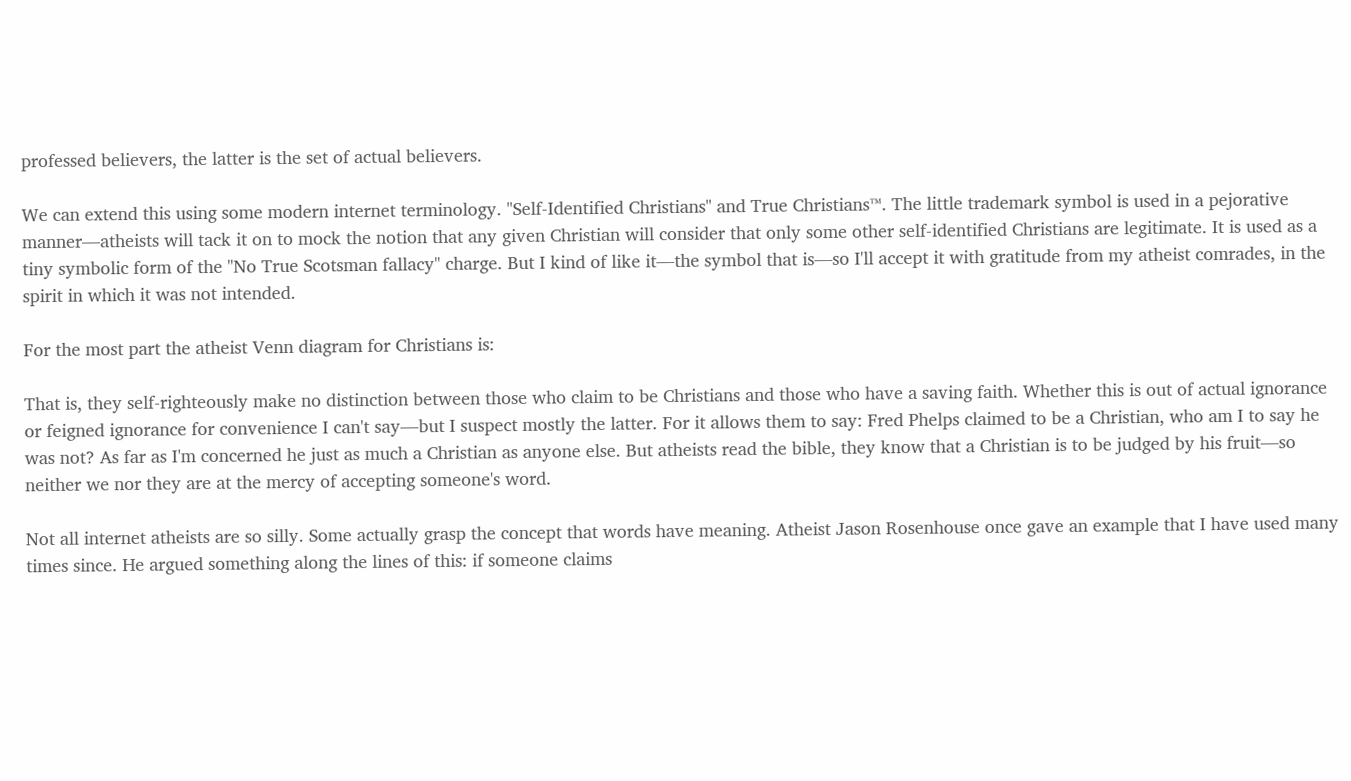professed believers, the latter is the set of actual believers.

We can extend this using some modern internet terminology. "Self-Identified Christians" and True Christians™. The little trademark symbol is used in a pejorative manner—atheists will tack it on to mock the notion that any given Christian will consider that only some other self-identified Christians are legitimate. It is used as a tiny symbolic form of the "No True Scotsman fallacy" charge. But I kind of like it—the symbol that is—so I'll accept it with gratitude from my atheist comrades, in the spirit in which it was not intended.

For the most part the atheist Venn diagram for Christians is:

That is, they self-righteously make no distinction between those who claim to be Christians and those who have a saving faith. Whether this is out of actual ignorance or feigned ignorance for convenience I can't say—but I suspect mostly the latter. For it allows them to say: Fred Phelps claimed to be a Christian, who am I to say he was not? As far as I'm concerned he just as much a Christian as anyone else. But atheists read the bible, they know that a Christian is to be judged by his fruit—so neither we nor they are at the mercy of accepting someone's word.

Not all internet atheists are so silly. Some actually grasp the concept that words have meaning. Atheist Jason Rosenhouse once gave an example that I have used many times since. He argued something along the lines of this: if someone claims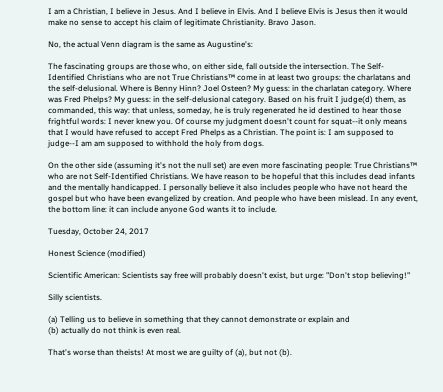I am a Christian, I believe in Jesus. And I believe in Elvis. And I believe Elvis is Jesus then it would make no sense to accept his claim of legitimate Christianity. Bravo Jason.

No, the actual Venn diagram is the same as Augustine's:

The fascinating groups are those who, on either side, fall outside the intersection. The Self-Identified Christians who are not True Christians™ come in at least two groups: the charlatans and the self-delusional. Where is Benny Hinn? Joel Osteen? My guess: in the charlatan category. Where was Fred Phelps? My guess: in the self-delusional category. Based on his fruit I judge(d) them, as commanded, this way: that unless, someday, he is truly regenerated he id destined to hear those frightful words: I never knew you. Of course my judgment doesn't count for squat--it only means that I would have refused to accept Fred Phelps as a Christian. The point is: I am supposed to judge--I am am supposed to withhold the holy from dogs.

On the other side (assuming it's not the null set) are even more fascinating people: True Christians™ who are not Self-Identified Christians. We have reason to be hopeful that this includes dead infants and the mentally handicapped. I personally believe it also includes people who have not heard the gospel but who have been evangelized by creation. And people who have been mislead. In any event, the bottom line: it can include anyone God wants it to include.

Tuesday, October 24, 2017

Honest Science (modified)

Scientific American: Scientists say free will probably doesn't exist, but urge: "Don't stop believing!"

Silly scientists.

(a) Telling us to believe in something that they cannot demonstrate or explain and
(b) actually do not think is even real.

That's worse than theists! At most we are guilty of (a), but not (b).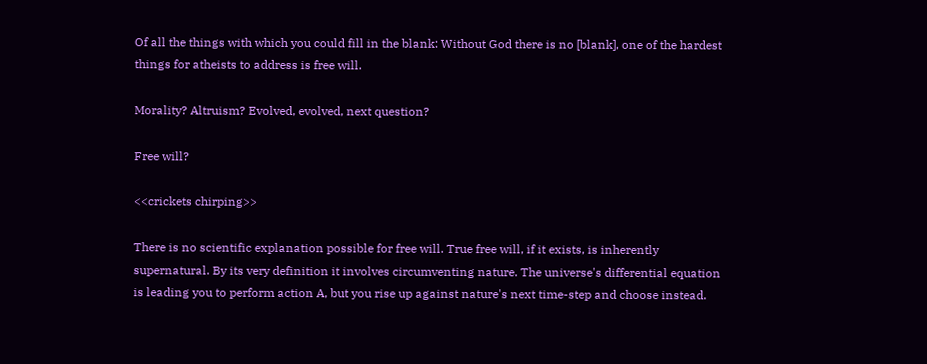Of all the things with which you could fill in the blank: Without God there is no [blank], one of the hardest things for atheists to address is free will.

Morality? Altruism? Evolved, evolved, next question?

Free will?

<<crickets chirping>>

There is no scientific explanation possible for free will. True free will, if it exists, is inherently supernatural. By its very definition it involves circumventing nature. The universe's differential equation is leading you to perform action A, but you rise up against nature's next time-step and choose instead.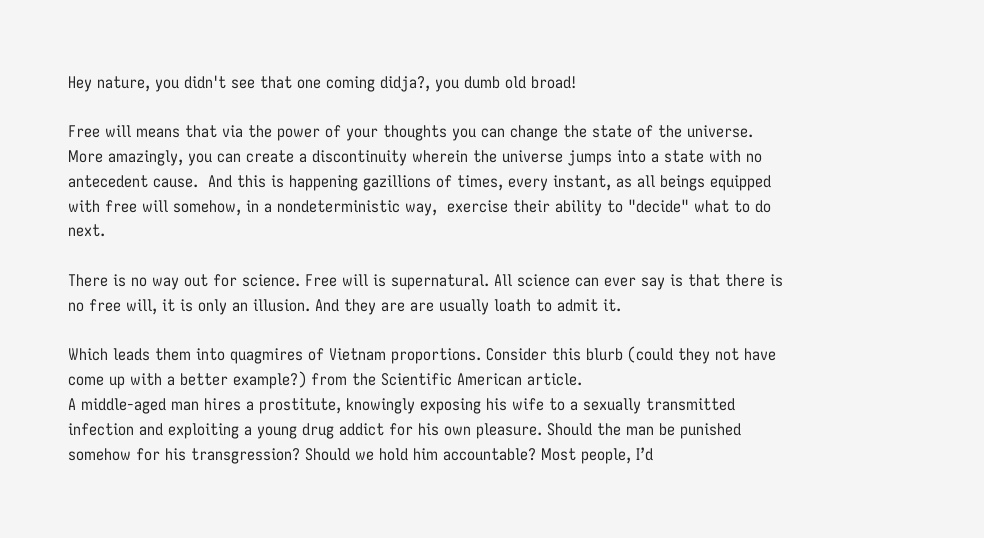Hey nature, you didn't see that one coming didja?, you dumb old broad!

Free will means that via the power of your thoughts you can change the state of the universe. More amazingly, you can create a discontinuity wherein the universe jumps into a state with no antecedent cause.  And this is happening gazillions of times, every instant, as all beings equipped with free will somehow, in a nondeterministic way,  exercise their ability to "decide" what to do next.

There is no way out for science. Free will is supernatural. All science can ever say is that there is no free will, it is only an illusion. And they are are usually loath to admit it.

Which leads them into quagmires of Vietnam proportions. Consider this blurb (could they not have come up with a better example?) from the Scientific American article.
A middle-aged man hires a prostitute, knowingly exposing his wife to a sexually transmitted infection and exploiting a young drug addict for his own pleasure. Should the man be punished somehow for his transgression? Should we hold him accountable? Most people, I’d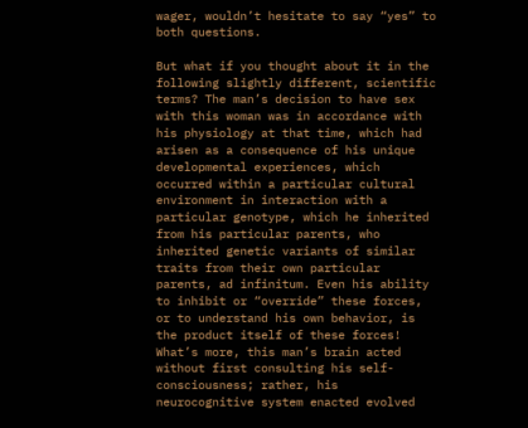wager, wouldn’t hesitate to say “yes” to both questions.

But what if you thought about it in the following slightly different, scientific terms? The man’s decision to have sex with this woman was in accordance with his physiology at that time, which had arisen as a consequence of his unique developmental experiences, which occurred within a particular cultural environment in interaction with a particular genotype, which he inherited from his particular parents, who inherited genetic variants of similar traits from their own particular parents, ad infinitum. Even his ability to inhibit or “override” these forces, or to understand his own behavior, is the product itself of these forces! What’s more, this man’s brain acted without first consulting his self-consciousness; rather, his neurocognitive system enacted evolved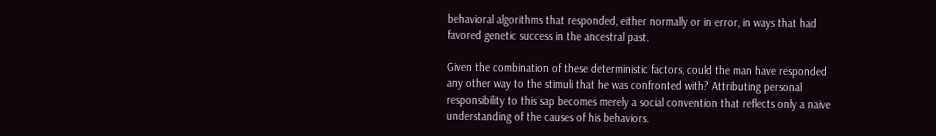behavioral algorithms that responded, either normally or in error, in ways that had favored genetic success in the ancestral past.

Given the combination of these deterministic factors, could the man have responded any other way to the stimuli that he was confronted with? Attributing personal responsibility to this sap becomes merely a social convention that reflects only a naive understanding of the causes of his behaviors.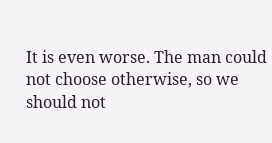It is even worse. The man could not choose otherwise, so we should not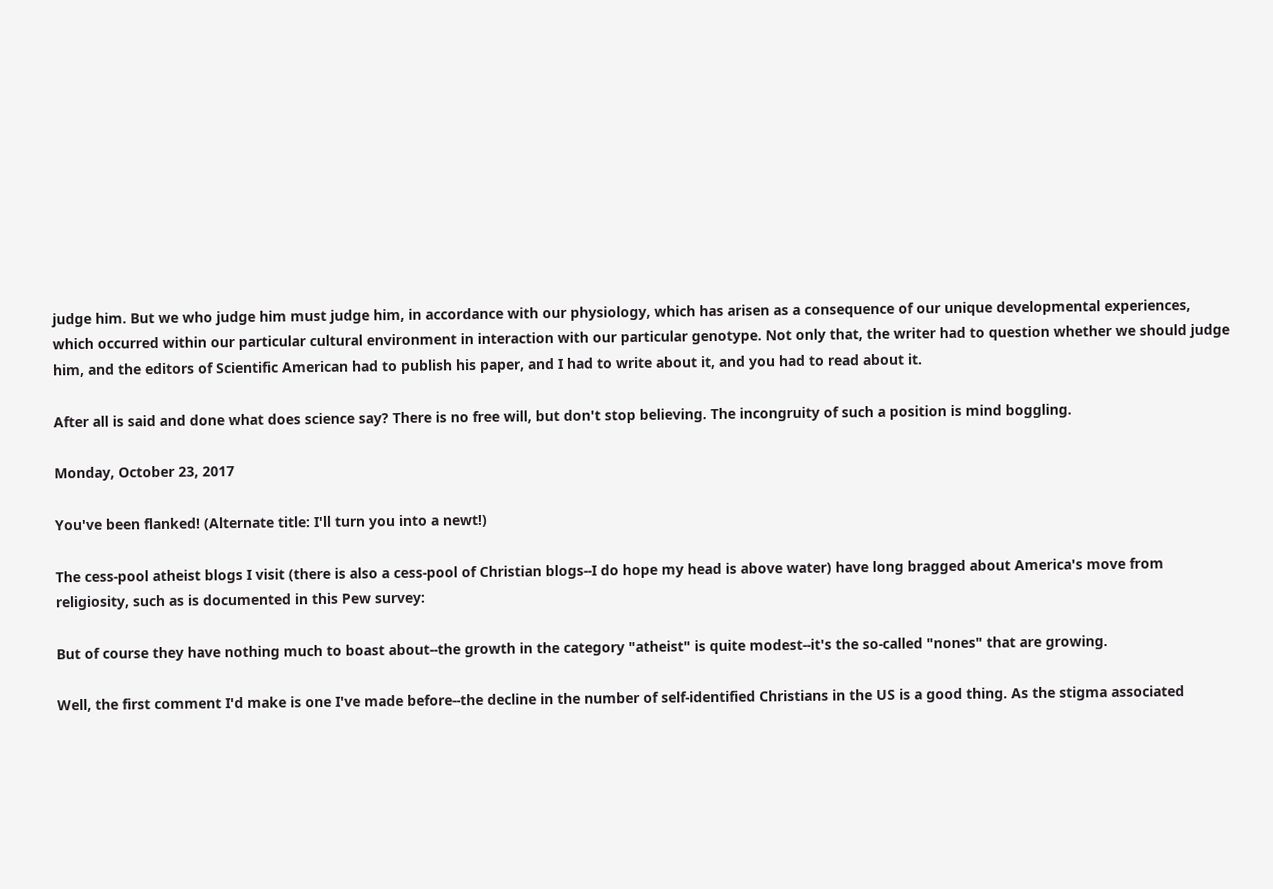judge him. But we who judge him must judge him, in accordance with our physiology, which has arisen as a consequence of our unique developmental experiences, which occurred within our particular cultural environment in interaction with our particular genotype. Not only that, the writer had to question whether we should judge him, and the editors of Scientific American had to publish his paper, and I had to write about it, and you had to read about it.

After all is said and done what does science say? There is no free will, but don't stop believing. The incongruity of such a position is mind boggling.

Monday, October 23, 2017

You've been flanked! (Alternate title: I'll turn you into a newt!)

The cess-pool atheist blogs I visit (there is also a cess-pool of Christian blogs--I do hope my head is above water) have long bragged about America's move from religiosity, such as is documented in this Pew survey:

But of course they have nothing much to boast about--the growth in the category "atheist" is quite modest--it's the so-called "nones" that are growing.

Well, the first comment I'd make is one I've made before--the decline in the number of self-identified Christians in the US is a good thing. As the stigma associated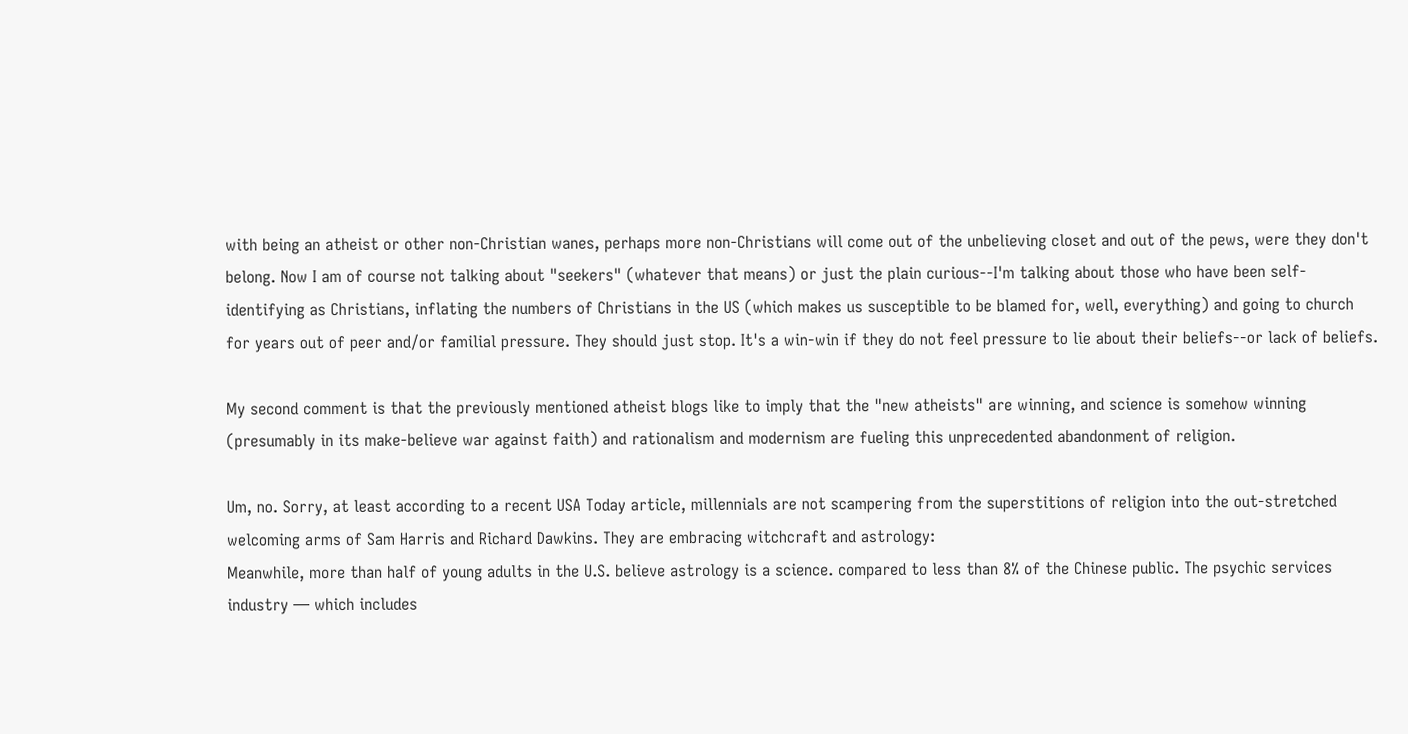with being an atheist or other non-Christian wanes, perhaps more non-Christians will come out of the unbelieving closet and out of the pews, were they don't belong. Now I am of course not talking about "seekers" (whatever that means) or just the plain curious--I'm talking about those who have been self-identifying as Christians, inflating the numbers of Christians in the US (which makes us susceptible to be blamed for, well, everything) and going to church for years out of peer and/or familial pressure. They should just stop. It's a win-win if they do not feel pressure to lie about their beliefs--or lack of beliefs.

My second comment is that the previously mentioned atheist blogs like to imply that the "new atheists" are winning, and science is somehow winning (presumably in its make-believe war against faith) and rationalism and modernism are fueling this unprecedented abandonment of religion.

Um, no. Sorry, at least according to a recent USA Today article, millennials are not scampering from the superstitions of religion into the out-stretched welcoming arms of Sam Harris and Richard Dawkins. They are embracing witchcraft and astrology:
Meanwhile, more than half of young adults in the U.S. believe astrology is a science. compared to less than 8% of the Chinese public. The psychic services industry — which includes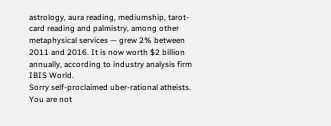astrology, aura reading, mediumship, tarot-card reading and palmistry, among other metaphysical services — grew 2% between 2011 and 2016. It is now worth $2 billion annually, according to industry analysis firm IBIS World.
Sorry self-proclaimed uber-rational atheists. You are not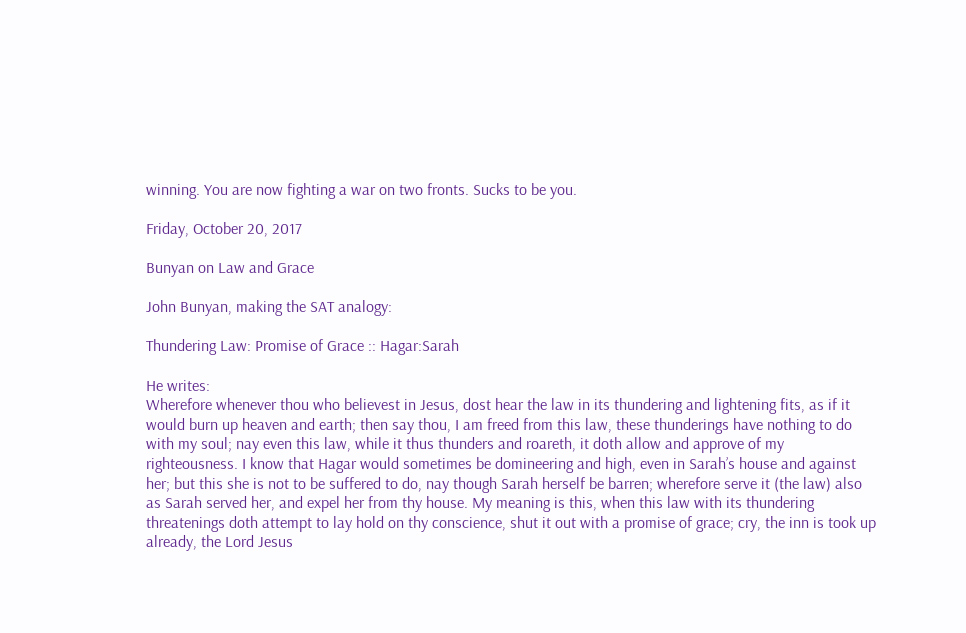winning. You are now fighting a war on two fronts. Sucks to be you.

Friday, October 20, 2017

Bunyan on Law and Grace

John Bunyan, making the SAT analogy:

Thundering Law: Promise of Grace :: Hagar:Sarah

He writes:
Wherefore whenever thou who believest in Jesus, dost hear the law in its thundering and lightening fits, as if it would burn up heaven and earth; then say thou, I am freed from this law, these thunderings have nothing to do with my soul; nay even this law, while it thus thunders and roareth, it doth allow and approve of my righteousness. I know that Hagar would sometimes be domineering and high, even in Sarah’s house and against her; but this she is not to be suffered to do, nay though Sarah herself be barren; wherefore serve it (the law) also as Sarah served her, and expel her from thy house. My meaning is this, when this law with its thundering threatenings doth attempt to lay hold on thy conscience, shut it out with a promise of grace; cry, the inn is took up already, the Lord Jesus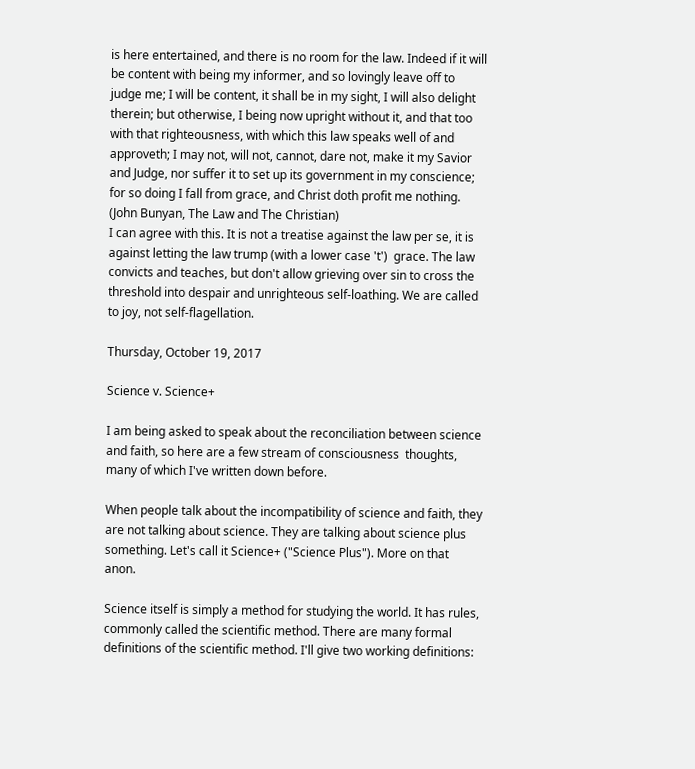is here entertained, and there is no room for the law. Indeed if it will be content with being my informer, and so lovingly leave off to judge me; I will be content, it shall be in my sight, I will also delight therein; but otherwise, I being now upright without it, and that too with that righteousness, with which this law speaks well of and approveth; I may not, will not, cannot, dare not, make it my Savior and Judge, nor suffer it to set up its government in my conscience; for so doing I fall from grace, and Christ doth profit me nothing. (John Bunyan, The Law and The Christian)
I can agree with this. It is not a treatise against the law per se, it is against letting the law trump (with a lower case 't')  grace. The law convicts and teaches, but don't allow grieving over sin to cross the threshold into despair and unrighteous self-loathing. We are called to joy, not self-flagellation.

Thursday, October 19, 2017

Science v. Science+

I am being asked to speak about the reconciliation between science and faith, so here are a few stream of consciousness  thoughts, many of which I've written down before.

When people talk about the incompatibility of science and faith, they are not talking about science. They are talking about science plus something. Let's call it Science+ ("Science Plus"). More on that anon.

Science itself is simply a method for studying the world. It has rules, commonly called the scientific method. There are many formal definitions of the scientific method. I'll give two working definitions: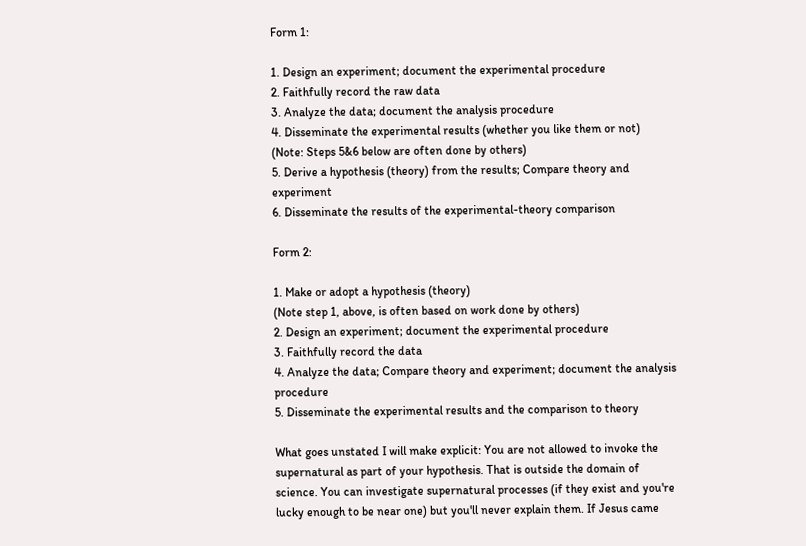Form 1:

1. Design an experiment; document the experimental procedure
2. Faithfully record the raw data
3. Analyze the data; document the analysis procedure
4. Disseminate the experimental results (whether you like them or not)
(Note: Steps 5&6 below are often done by others)
5. Derive a hypothesis (theory) from the results; Compare theory and experiment
6. Disseminate the results of the experimental-theory comparison

Form 2:

1. Make or adopt a hypothesis (theory)
(Note step 1, above, is often based on work done by others)
2. Design an experiment; document the experimental procedure
3. Faithfully record the data
4. Analyze the data; Compare theory and experiment; document the analysis procedure
5. Disseminate the experimental results and the comparison to theory

What goes unstated I will make explicit: You are not allowed to invoke the supernatural as part of your hypothesis. That is outside the domain of science. You can investigate supernatural processes (if they exist and you're lucky enough to be near one) but you'll never explain them. If Jesus came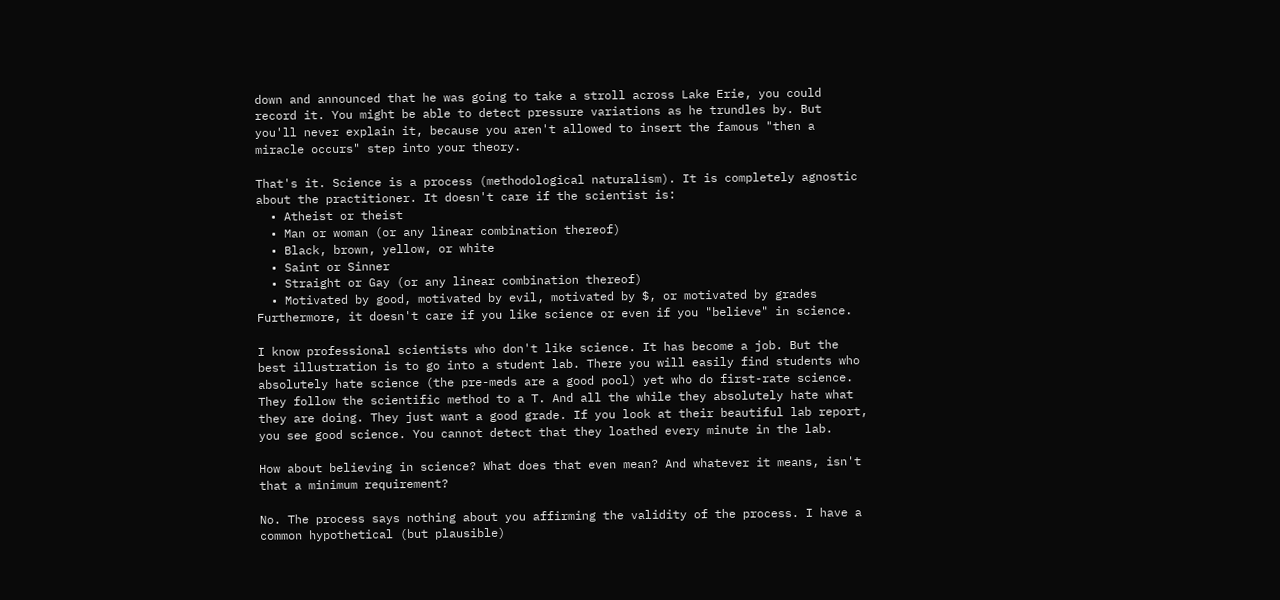down and announced that he was going to take a stroll across Lake Erie, you could record it. You might be able to detect pressure variations as he trundles by. But you'll never explain it, because you aren't allowed to insert the famous "then a miracle occurs" step into your theory.

That's it. Science is a process (methodological naturalism). It is completely agnostic about the practitioner. It doesn't care if the scientist is:
  • Atheist or theist
  • Man or woman (or any linear combination thereof)
  • Black, brown, yellow, or white
  • Saint or Sinner
  • Straight or Gay (or any linear combination thereof)
  • Motivated by good, motivated by evil, motivated by $, or motivated by grades
Furthermore, it doesn't care if you like science or even if you "believe" in science.

I know professional scientists who don't like science. It has become a job. But the best illustration is to go into a student lab. There you will easily find students who absolutely hate science (the pre-meds are a good pool) yet who do first-rate science. They follow the scientific method to a T. And all the while they absolutely hate what they are doing. They just want a good grade. If you look at their beautiful lab report, you see good science. You cannot detect that they loathed every minute in the lab.

How about believing in science? What does that even mean? And whatever it means, isn't that a minimum requirement?

No. The process says nothing about you affirming the validity of the process. I have a common hypothetical (but plausible)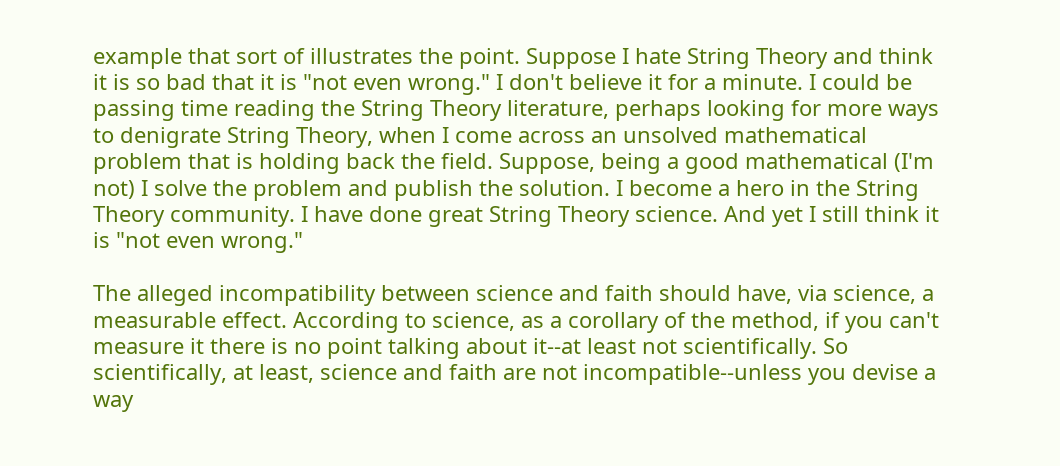example that sort of illustrates the point. Suppose I hate String Theory and think it is so bad that it is "not even wrong." I don't believe it for a minute. I could be passing time reading the String Theory literature, perhaps looking for more ways to denigrate String Theory, when I come across an unsolved mathematical problem that is holding back the field. Suppose, being a good mathematical (I'm not) I solve the problem and publish the solution. I become a hero in the String Theory community. I have done great String Theory science. And yet I still think it is "not even wrong."

The alleged incompatibility between science and faith should have, via science, a measurable effect. According to science, as a corollary of the method, if you can't measure it there is no point talking about it--at least not scientifically. So scientifically, at least, science and faith are not incompatible--unless you devise a way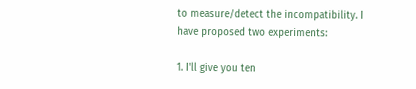to measure/detect the incompatibility. I have proposed two experiments:

1. I'll give you ten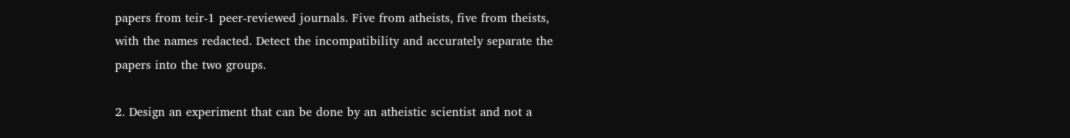papers from teir-1 peer-reviewed journals. Five from atheists, five from theists, with the names redacted. Detect the incompatibility and accurately separate the papers into the two groups.

2. Design an experiment that can be done by an atheistic scientist and not a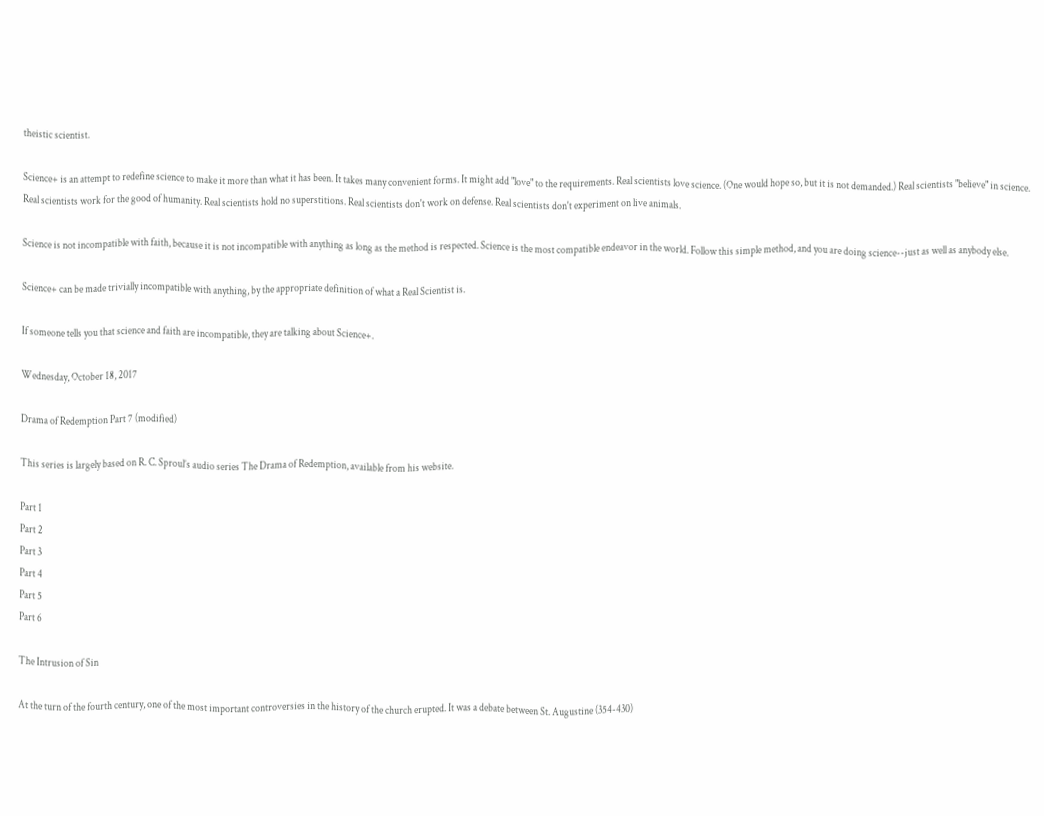theistic scientist.

Science+ is an attempt to redefine science to make it more than what it has been. It takes many convenient forms. It might add "love" to the requirements. Real scientists love science. (One would hope so, but it is not demanded.) Real scientists "believe" in science. Real scientists work for the good of humanity. Real scientists hold no superstitions. Real scientists don't work on defense. Real scientists don't experiment on live animals.

Science is not incompatible with faith, because it is not incompatible with anything as long as the method is respected. Science is the most compatible endeavor in the world. Follow this simple method, and you are doing science--just as well as anybody else.

Science+ can be made trivially incompatible with anything, by the appropriate definition of what a Real Scientist is.

If someone tells you that science and faith are incompatible, they are talking about Science+.

Wednesday, October 18, 2017

Drama of Redemption Part 7 (modified)

This series is largely based on R. C. Sproul’s audio series The Drama of Redemption, available from his website.

Part 1
Part 2
Part 3
Part 4
Part 5
Part 6

The Intrusion of Sin

At the turn of the fourth century, one of the most important controversies in the history of the church erupted. It was a debate between St. Augustine (354-430)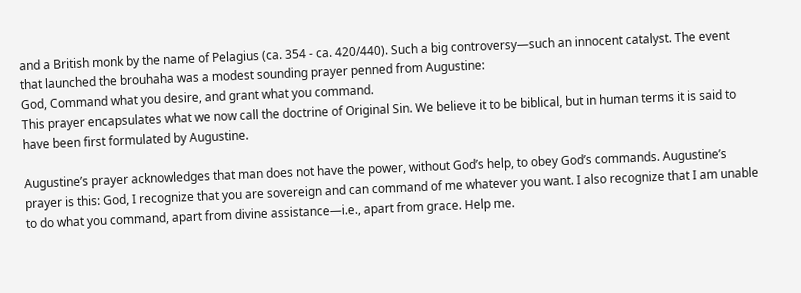and a British monk by the name of Pelagius (ca. 354 - ca. 420/440). Such a big controversy—such an innocent catalyst. The event that launched the brouhaha was a modest sounding prayer penned from Augustine:
God, Command what you desire, and grant what you command.
This prayer encapsulates what we now call the doctrine of Original Sin. We believe it to be biblical, but in human terms it is said to have been first formulated by Augustine.

Augustine’s prayer acknowledges that man does not have the power, without God’s help, to obey God’s commands. Augustine’s prayer is this: God, I recognize that you are sovereign and can command of me whatever you want. I also recognize that I am unable to do what you command, apart from divine assistance—i.e., apart from grace. Help me.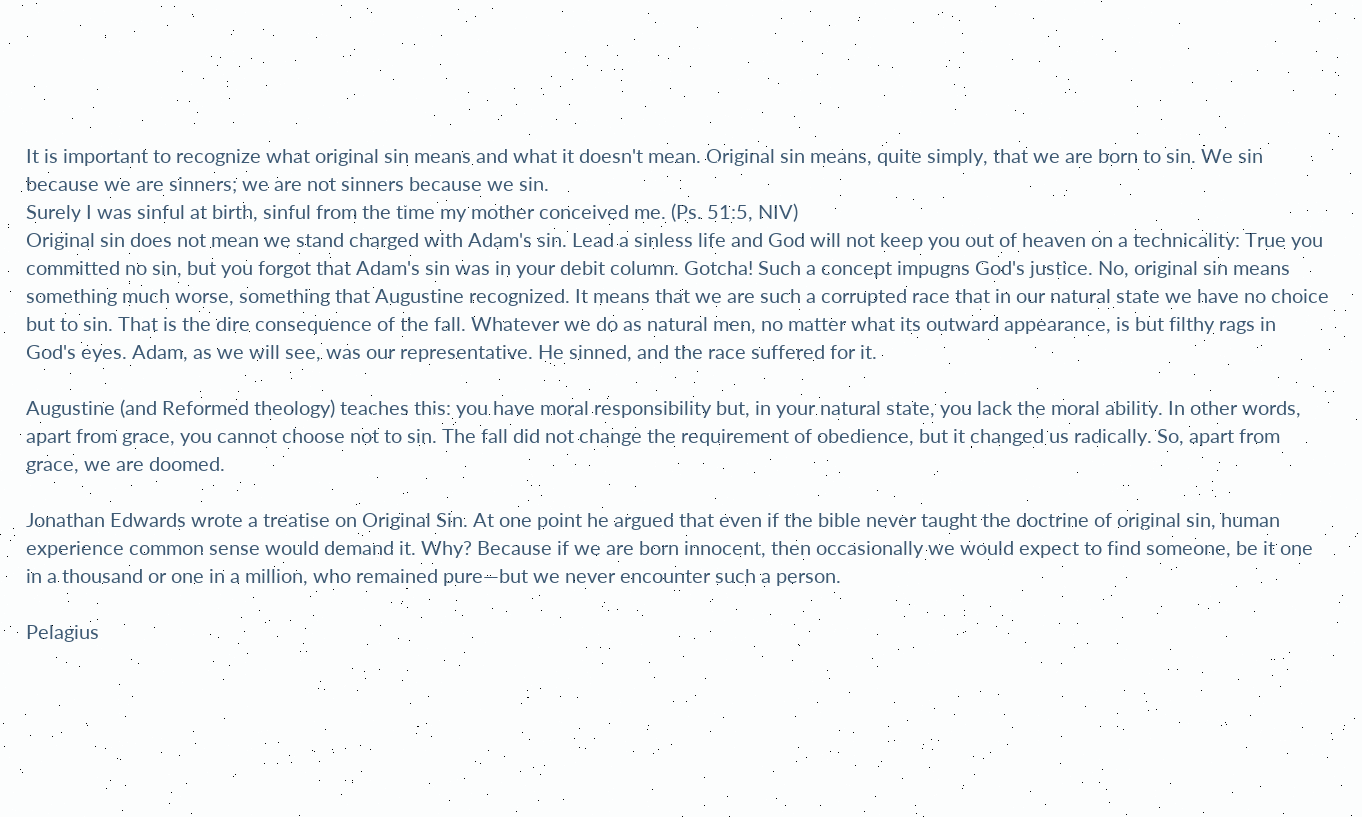It is important to recognize what original sin means and what it doesn't mean. Original sin means, quite simply, that we are born to sin. We sin because we are sinners; we are not sinners because we sin.
Surely I was sinful at birth, sinful from the time my mother conceived me. (Ps. 51:5, NIV)
Original sin does not mean we stand charged with Adam's sin. Lead a sinless life and God will not keep you out of heaven on a technicality: True you committed no sin, but you forgot that Adam's sin was in your debit column. Gotcha! Such a concept impugns God's justice. No, original sin means something much worse, something that Augustine recognized. It means that we are such a corrupted race that in our natural state we have no choice but to sin. That is the dire consequence of the fall. Whatever we do as natural men, no matter what its outward appearance, is but filthy rags in God's eyes. Adam, as we will see, was our representative. He sinned, and the race suffered for it.

Augustine (and Reformed theology) teaches this: you have moral responsibility but, in your natural state, you lack the moral ability. In other words, apart from grace, you cannot choose not to sin. The fall did not change the requirement of obedience, but it changed us radically. So, apart from grace, we are doomed.

Jonathan Edwards wrote a treatise on Original Sin. At one point he argued that even if the bible never taught the doctrine of original sin, human experience common sense would demand it. Why? Because if we are born innocent, then occasionally we would expect to find someone, be it one in a thousand or one in a million, who remained pure—but we never encounter such a person.

Pelagius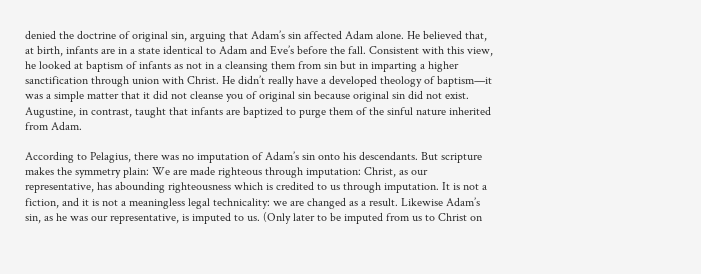denied the doctrine of original sin, arguing that Adam’s sin affected Adam alone. He believed that, at birth, infants are in a state identical to Adam and Eve’s before the fall. Consistent with this view, he looked at baptism of infants as not in a cleansing them from sin but in imparting a higher sanctification through union with Christ. He didn’t really have a developed theology of baptism—it was a simple matter that it did not cleanse you of original sin because original sin did not exist. Augustine, in contrast, taught that infants are baptized to purge them of the sinful nature inherited from Adam.

According to Pelagius, there was no imputation of Adam’s sin onto his descendants. But scripture makes the symmetry plain: We are made righteous through imputation: Christ, as our representative, has abounding righteousness which is credited to us through imputation. It is not a fiction, and it is not a meaningless legal technicality: we are changed as a result. Likewise Adam’s sin, as he was our representative, is imputed to us. (Only later to be imputed from us to Christ on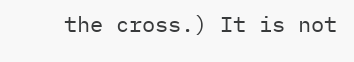the cross.) It is not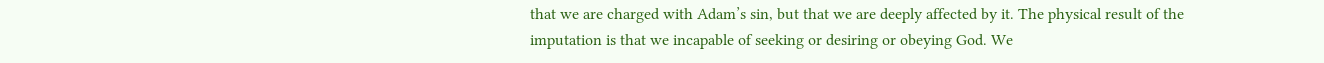that we are charged with Adam’s sin, but that we are deeply affected by it. The physical result of the imputation is that we incapable of seeking or desiring or obeying God. We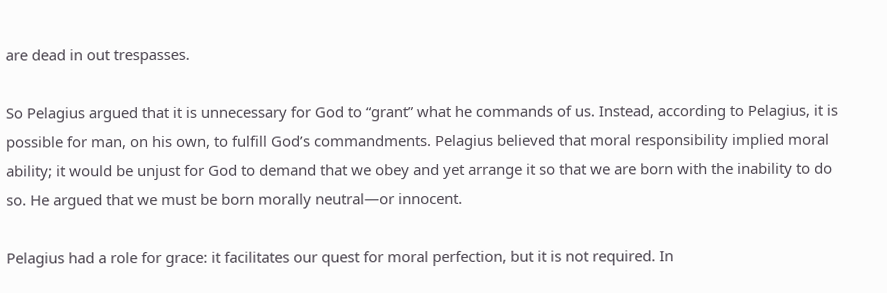are dead in out trespasses.

So Pelagius argued that it is unnecessary for God to “grant” what he commands of us. Instead, according to Pelagius, it is possible for man, on his own, to fulfill God’s commandments. Pelagius believed that moral responsibility implied moral ability; it would be unjust for God to demand that we obey and yet arrange it so that we are born with the inability to do so. He argued that we must be born morally neutral—or innocent.

Pelagius had a role for grace: it facilitates our quest for moral perfection, but it is not required. In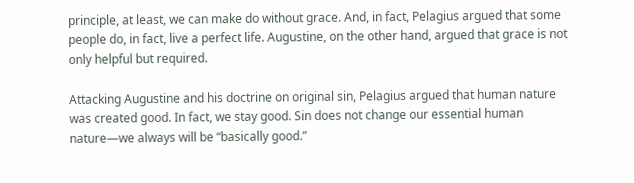principle, at least, we can make do without grace. And, in fact, Pelagius argued that some people do, in fact, live a perfect life. Augustine, on the other hand, argued that grace is not only helpful but required.

Attacking Augustine and his doctrine on original sin, Pelagius argued that human nature was created good. In fact, we stay good. Sin does not change our essential human nature—we always will be “basically good.”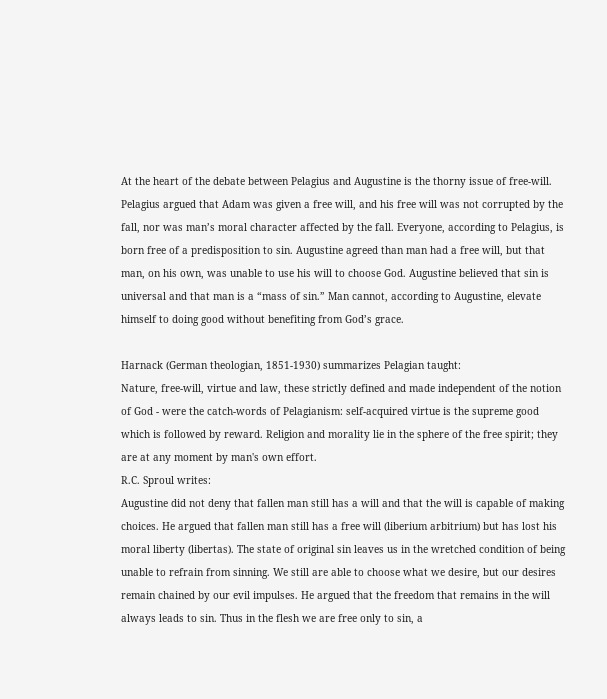At the heart of the debate between Pelagius and Augustine is the thorny issue of free-will. Pelagius argued that Adam was given a free will, and his free will was not corrupted by the fall, nor was man’s moral character affected by the fall. Everyone, according to Pelagius, is born free of a predisposition to sin. Augustine agreed than man had a free will, but that man, on his own, was unable to use his will to choose God. Augustine believed that sin is universal and that man is a “mass of sin.” Man cannot, according to Augustine, elevate himself to doing good without benefiting from God’s grace.

Harnack (German theologian, 1851-1930) summarizes Pelagian taught:
Nature, free-will, virtue and law, these strictly defined and made independent of the notion of God - were the catch-words of Pelagianism: self-acquired virtue is the supreme good which is followed by reward. Religion and morality lie in the sphere of the free spirit; they are at any moment by man's own effort.
R.C. Sproul writes:
Augustine did not deny that fallen man still has a will and that the will is capable of making choices. He argued that fallen man still has a free will (liberium arbitrium) but has lost his moral liberty (libertas). The state of original sin leaves us in the wretched condition of being unable to refrain from sinning. We still are able to choose what we desire, but our desires remain chained by our evil impulses. He argued that the freedom that remains in the will always leads to sin. Thus in the flesh we are free only to sin, a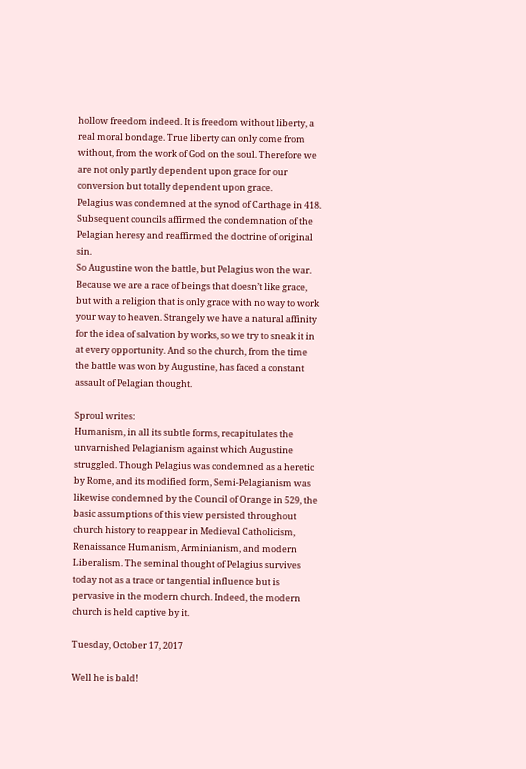hollow freedom indeed. It is freedom without liberty, a real moral bondage. True liberty can only come from without, from the work of God on the soul. Therefore we are not only partly dependent upon grace for our conversion but totally dependent upon grace.
Pelagius was condemned at the synod of Carthage in 418. Subsequent councils affirmed the condemnation of the Pelagian heresy and reaffirmed the doctrine of original sin.
So Augustine won the battle, but Pelagius won the war. Because we are a race of beings that doesn’t like grace, but with a religion that is only grace with no way to work your way to heaven. Strangely we have a natural affinity for the idea of salvation by works, so we try to sneak it in at every opportunity. And so the church, from the time the battle was won by Augustine, has faced a constant assault of Pelagian thought.

Sproul writes:
Humanism, in all its subtle forms, recapitulates the unvarnished Pelagianism against which Augustine struggled. Though Pelagius was condemned as a heretic by Rome, and its modified form, Semi-Pelagianism was likewise condemned by the Council of Orange in 529, the basic assumptions of this view persisted throughout church history to reappear in Medieval Catholicism, Renaissance Humanism, Arminianism, and modern Liberalism. The seminal thought of Pelagius survives today not as a trace or tangential influence but is pervasive in the modern church. Indeed, the modern church is held captive by it.

Tuesday, October 17, 2017

Well he is bald!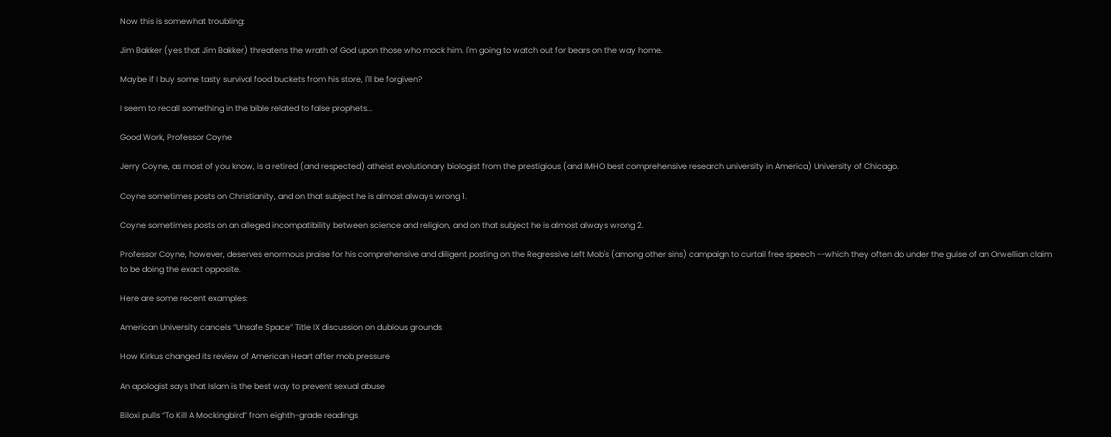Now this is somewhat troubling:

Jim Bakker (yes that Jim Bakker) threatens the wrath of God upon those who mock him. I'm going to watch out for bears on the way home.

Maybe if I buy some tasty survival food buckets from his store, I'll be forgiven?

I seem to recall something in the bible related to false prophets...

Good Work, Professor Coyne

Jerry Coyne, as most of you know, is a retired (and respected) atheist evolutionary biologist from the prestigious (and IMHO best comprehensive research university in America) University of Chicago.

Coyne sometimes posts on Christianity, and on that subject he is almost always wrong 1.

Coyne sometimes posts on an alleged incompatibility between science and religion, and on that subject he is almost always wrong 2.

Professor Coyne, however, deserves enormous praise for his comprehensive and diligent posting on the Regressive Left Mob's (among other sins) campaign to curtail free speech --which they often do under the guise of an Orwellian claim to be doing the exact opposite.

Here are some recent examples:

American University cancels “Unsafe Space” Title IX discussion on dubious grounds

How Kirkus changed its review of American Heart after mob pressure

An apologist says that Islam is the best way to prevent sexual abuse

Biloxi pulls “To Kill A Mockingbird” from eighth-grade readings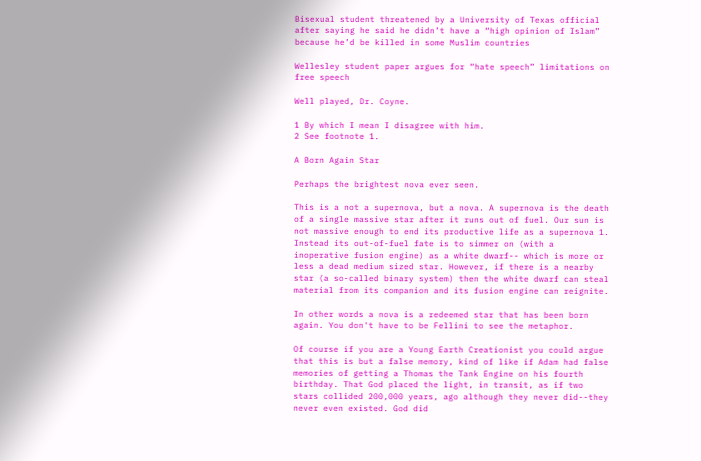Bisexual student threatened by a University of Texas official after saying he said he didn’t have a “high opinion of Islam” because he’d be killed in some Muslim countries

Wellesley student paper argues for “hate speech” limitations on free speech

Well played, Dr. Coyne.

1 By which I mean I disagree with him.
2 See footnote 1.

A Born Again Star

Perhaps the brightest nova ever seen.

This is a not a supernova, but a nova. A supernova is the death of a single massive star after it runs out of fuel. Our sun is not massive enough to end its productive life as a supernova 1. Instead its out-of-fuel fate is to simmer on (with a inoperative fusion engine) as a white dwarf-- which is more or less a dead medium sized star. However, if there is a nearby star (a so-called binary system) then the white dwarf can steal material from its companion and its fusion engine can reignite.

In other words a nova is a redeemed star that has been born again. You don't have to be Fellini to see the metaphor.

Of course if you are a Young Earth Creationist you could argue that this is but a false memory, kind of like if Adam had false memories of getting a Thomas the Tank Engine on his fourth birthday. That God placed the light, in transit, as if two stars collided 200,000 years, ago although they never did--they never even existed. God did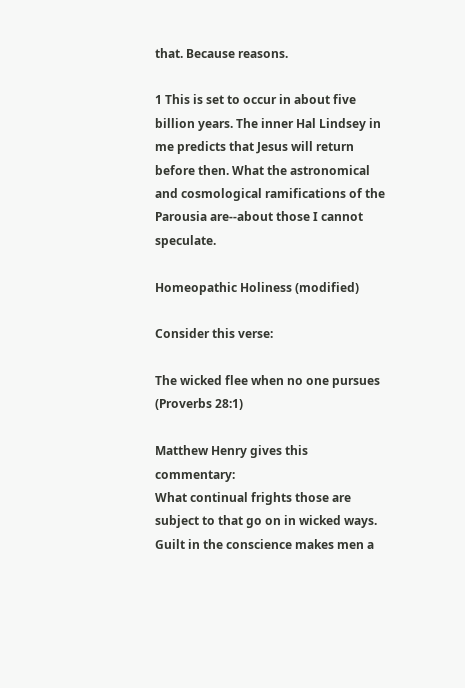that. Because reasons.

1 This is set to occur in about five billion years. The inner Hal Lindsey in me predicts that Jesus will return before then. What the astronomical and cosmological ramifications of the Parousia are--about those I cannot speculate.

Homeopathic Holiness (modified)

Consider this verse:

The wicked flee when no one pursues (Proverbs 28:1)

Matthew Henry gives this commentary:
What continual frights those are subject to that go on in wicked ways. Guilt in the conscience makes men a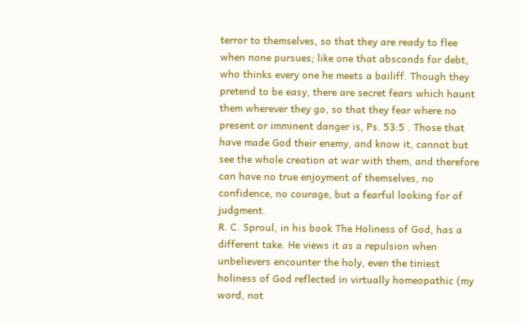terror to themselves, so that they are ready to flee when none pursues; like one that absconds for debt, who thinks every one he meets a bailiff. Though they pretend to be easy, there are secret fears which haunt them wherever they go, so that they fear where no present or imminent danger is, Ps. 53:5 . Those that have made God their enemy, and know it, cannot but see the whole creation at war with them, and therefore can have no true enjoyment of themselves, no confidence, no courage, but a fearful looking for of judgment.
R. C. Sproul, in his book The Holiness of God, has a different take. He views it as a repulsion when unbelievers encounter the holy, even the tiniest holiness of God reflected in virtually homeopathic (my word, not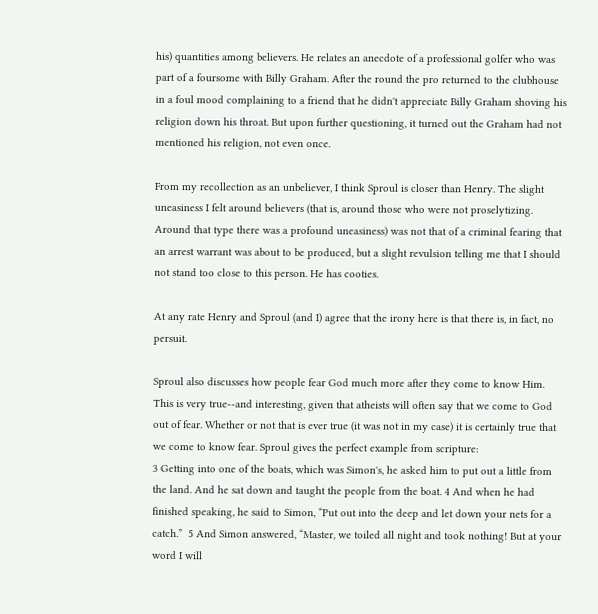his) quantities among believers. He relates an anecdote of a professional golfer who was part of a foursome with Billy Graham. After the round the pro returned to the clubhouse in a foul mood complaining to a friend that he didn't appreciate Billy Graham shoving his religion down his throat. But upon further questioning, it turned out the Graham had not mentioned his religion, not even once.

From my recollection as an unbeliever, I think Sproul is closer than Henry. The slight uneasiness I felt around believers (that is, around those who were not proselytizing. Around that type there was a profound uneasiness) was not that of a criminal fearing that an arrest warrant was about to be produced, but a slight revulsion telling me that I should not stand too close to this person. He has cooties.

At any rate Henry and Sproul (and I) agree that the irony here is that there is, in fact, no persuit.

Sproul also discusses how people fear God much more after they come to know Him. This is very true--and interesting, given that atheists will often say that we come to God out of fear. Whether or not that is ever true (it was not in my case) it is certainly true that we come to know fear. Sproul gives the perfect example from scripture:
3 Getting into one of the boats, which was Simon's, he asked him to put out a little from the land. And he sat down and taught the people from the boat. 4 And when he had finished speaking, he said to Simon, “Put out into the deep and let down your nets for a catch.”  5 And Simon answered, “Master, we toiled all night and took nothing! But at your word I will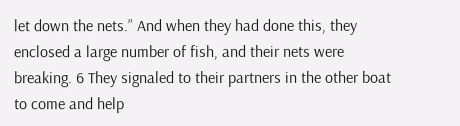let down the nets.” And when they had done this, they enclosed a large number of fish, and their nets were breaking. 6 They signaled to their partners in the other boat to come and help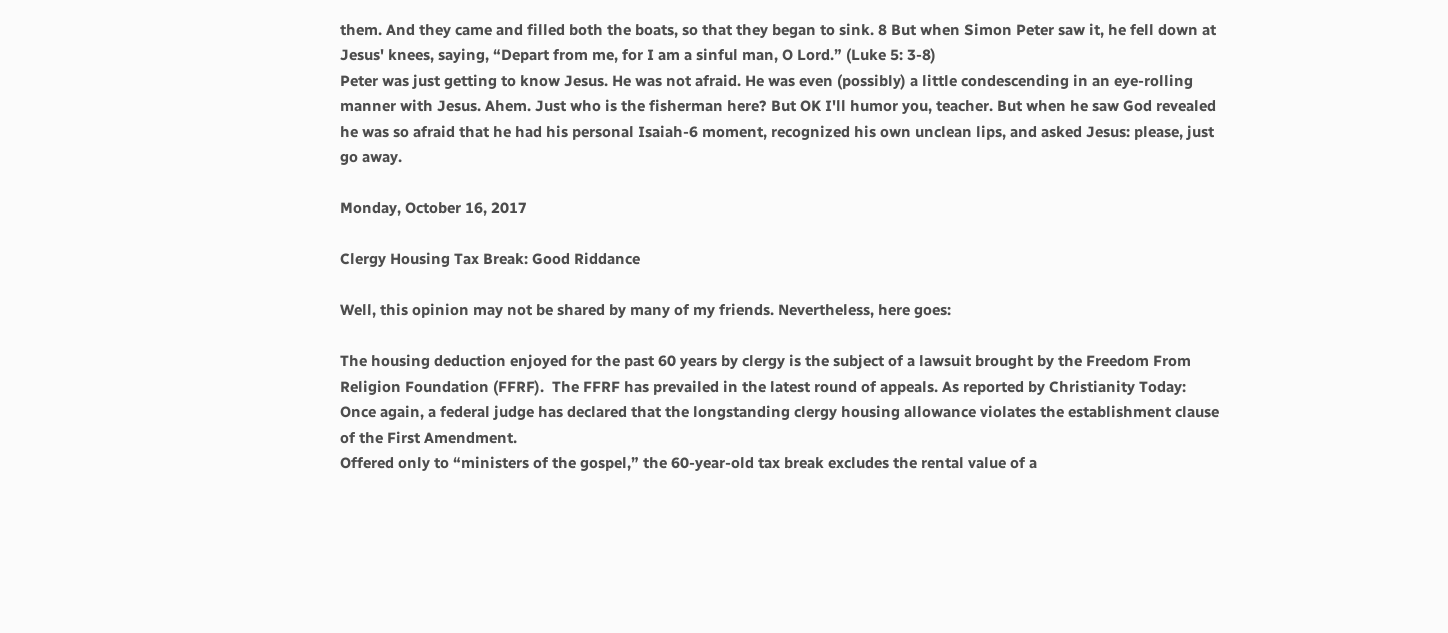them. And they came and filled both the boats, so that they began to sink. 8 But when Simon Peter saw it, he fell down at Jesus' knees, saying, “Depart from me, for I am a sinful man, O Lord.” (Luke 5: 3-8)
Peter was just getting to know Jesus. He was not afraid. He was even (possibly) a little condescending in an eye-rolling manner with Jesus. Ahem. Just who is the fisherman here? But OK I'll humor you, teacher. But when he saw God revealed he was so afraid that he had his personal Isaiah-6 moment, recognized his own unclean lips, and asked Jesus: please, just go away.

Monday, October 16, 2017

Clergy Housing Tax Break: Good Riddance

Well, this opinion may not be shared by many of my friends. Nevertheless, here goes:

The housing deduction enjoyed for the past 60 years by clergy is the subject of a lawsuit brought by the Freedom From Religion Foundation (FFRF).  The FFRF has prevailed in the latest round of appeals. As reported by Christianity Today:
Once again, a federal judge has declared that the longstanding clergy housing allowance violates the establishment clause of the First Amendment.
Offered only to “ministers of the gospel,” the 60-year-old tax break excludes the rental value of a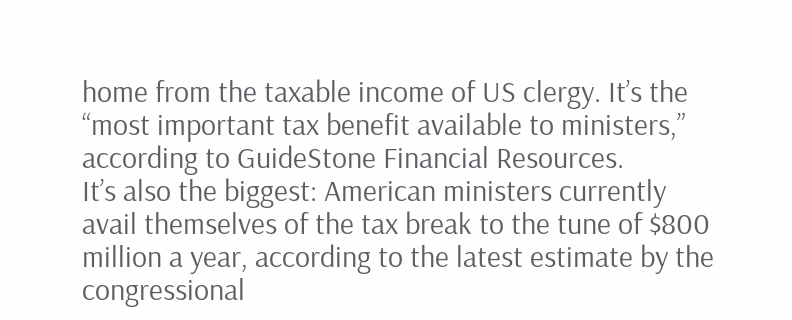home from the taxable income of US clergy. It’s the “most important tax benefit available to ministers,” according to GuideStone Financial Resources.
It’s also the biggest: American ministers currently avail themselves of the tax break to the tune of $800 million a year, according to the latest estimate by the congressional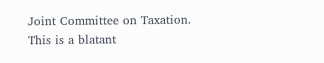Joint Committee on Taxation.
This is a blatant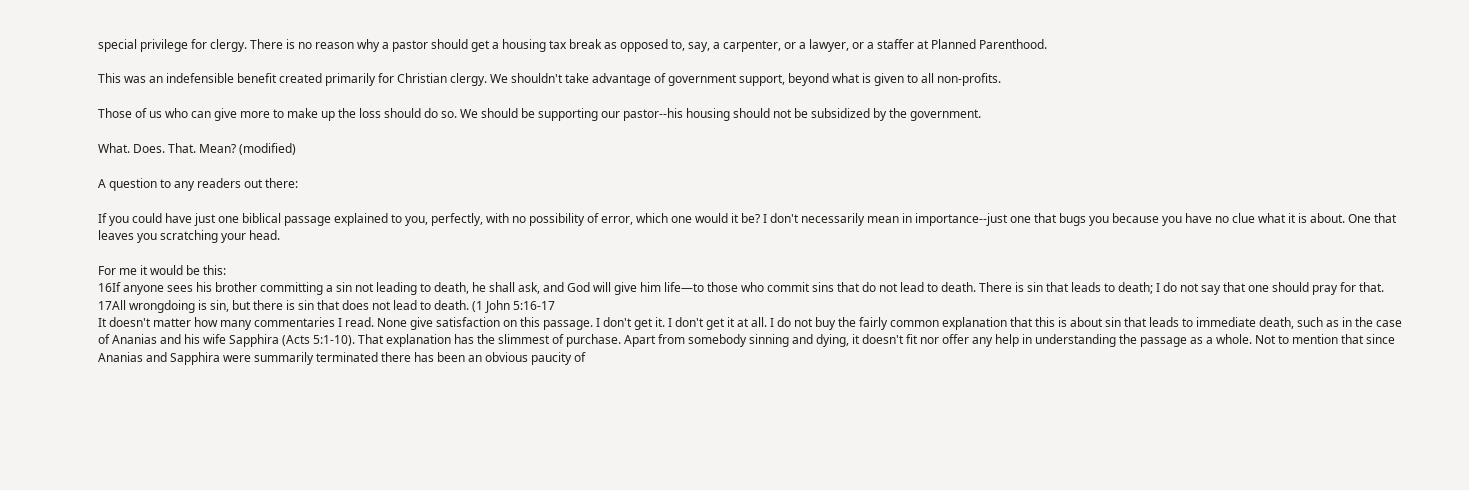special privilege for clergy. There is no reason why a pastor should get a housing tax break as opposed to, say, a carpenter, or a lawyer, or a staffer at Planned Parenthood.

This was an indefensible benefit created primarily for Christian clergy. We shouldn't take advantage of government support, beyond what is given to all non-profits.

Those of us who can give more to make up the loss should do so. We should be supporting our pastor--his housing should not be subsidized by the government.

What. Does. That. Mean? (modified)

A question to any readers out there:

If you could have just one biblical passage explained to you, perfectly, with no possibility of error, which one would it be? I don't necessarily mean in importance--just one that bugs you because you have no clue what it is about. One that leaves you scratching your head.

For me it would be this:
16If anyone sees his brother committing a sin not leading to death, he shall ask, and God will give him life—to those who commit sins that do not lead to death. There is sin that leads to death; I do not say that one should pray for that. 17All wrongdoing is sin, but there is sin that does not lead to death. (1 John 5:16-17
It doesn't matter how many commentaries I read. None give satisfaction on this passage. I don't get it. I don't get it at all. I do not buy the fairly common explanation that this is about sin that leads to immediate death, such as in the case of Ananias and his wife Sapphira (Acts 5:1-10). That explanation has the slimmest of purchase. Apart from somebody sinning and dying, it doesn't fit nor offer any help in understanding the passage as a whole. Not to mention that since Ananias and Sapphira were summarily terminated there has been an obvious paucity of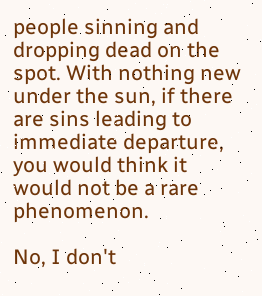people sinning and dropping dead on the spot. With nothing new under the sun, if there are sins leading to immediate departure, you would think it would not be a rare phenomenon.

No, I don't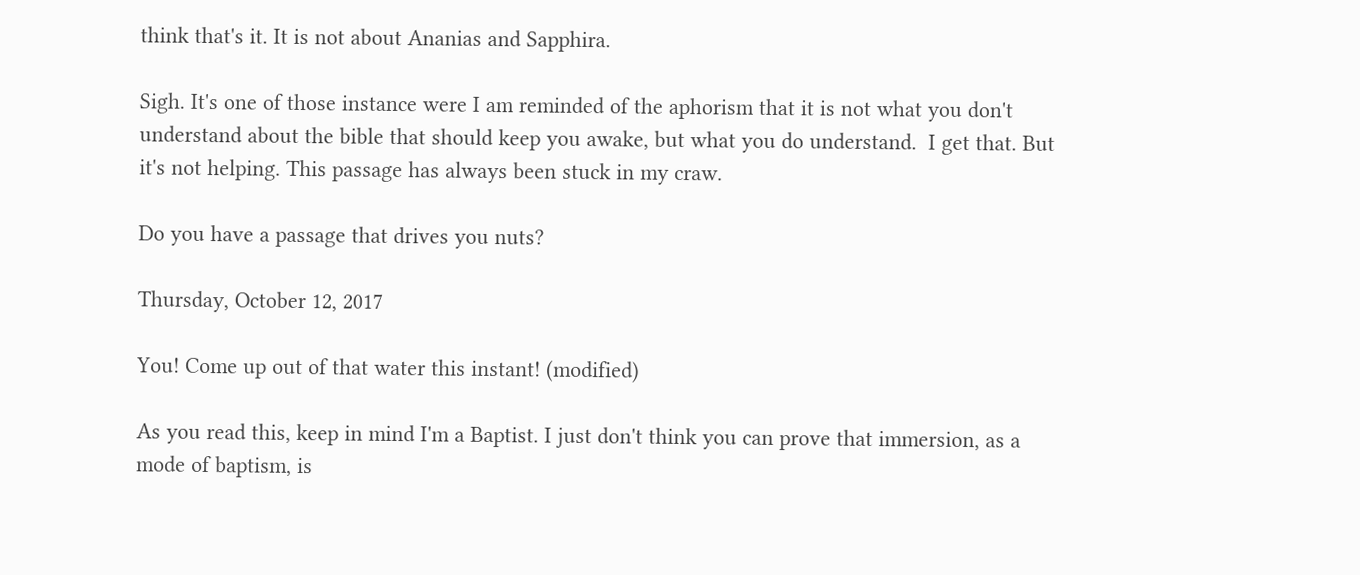think that's it. It is not about Ananias and Sapphira.

Sigh. It's one of those instance were I am reminded of the aphorism that it is not what you don't understand about the bible that should keep you awake, but what you do understand.  I get that. But it's not helping. This passage has always been stuck in my craw.

Do you have a passage that drives you nuts?

Thursday, October 12, 2017

You! Come up out of that water this instant! (modified)

As you read this, keep in mind I'm a Baptist. I just don't think you can prove that immersion, as a mode of baptism, is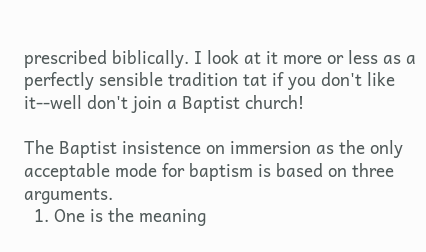prescribed biblically. I look at it more or less as a perfectly sensible tradition tat if you don't like it--well don't join a Baptist church!

The Baptist insistence on immersion as the only acceptable mode for baptism is based on three arguments.
  1. One is the meaning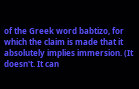of the Greek word babtizo, for which the claim is made that it absolutely implies immersion. (It doesn't. It can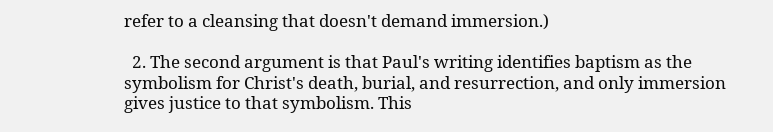refer to a cleansing that doesn't demand immersion.)

  2. The second argument is that Paul's writing identifies baptism as the symbolism for Christ's death, burial, and resurrection, and only immersion gives justice to that symbolism. This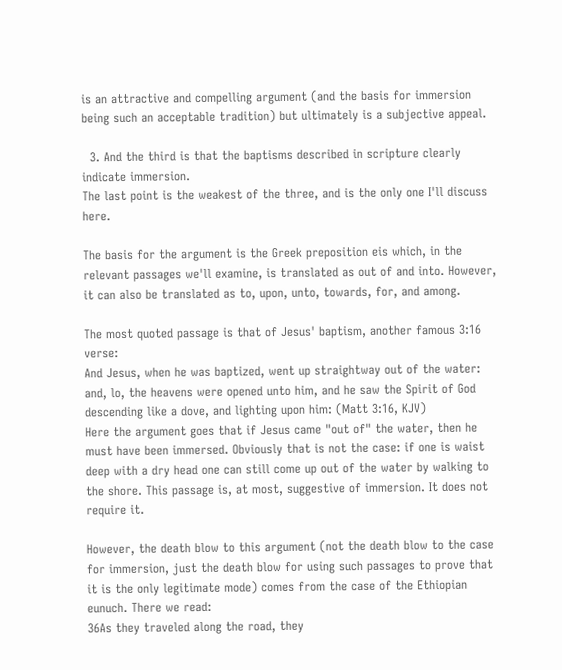is an attractive and compelling argument (and the basis for immersion being such an acceptable tradition) but ultimately is a subjective appeal.

  3. And the third is that the baptisms described in scripture clearly indicate immersion.
The last point is the weakest of the three, and is the only one I'll discuss here.

The basis for the argument is the Greek preposition eis which, in the relevant passages we'll examine, is translated as out of and into. However, it can also be translated as to, upon, unto, towards, for, and among.

The most quoted passage is that of Jesus' baptism, another famous 3:16 verse:
And Jesus, when he was baptized, went up straightway out of the water: and, lo, the heavens were opened unto him, and he saw the Spirit of God descending like a dove, and lighting upon him: (Matt 3:16, KJV)
Here the argument goes that if Jesus came "out of" the water, then he must have been immersed. Obviously that is not the case: if one is waist deep with a dry head one can still come up out of the water by walking to the shore. This passage is, at most, suggestive of immersion. It does not require it.

However, the death blow to this argument (not the death blow to the case for immersion, just the death blow for using such passages to prove that it is the only legitimate mode) comes from the case of the Ethiopian eunuch. There we read:
36As they traveled along the road, they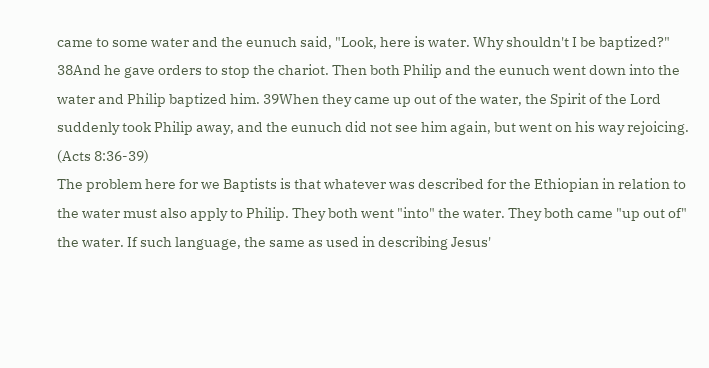came to some water and the eunuch said, "Look, here is water. Why shouldn't I be baptized?" 38And he gave orders to stop the chariot. Then both Philip and the eunuch went down into the water and Philip baptized him. 39When they came up out of the water, the Spirit of the Lord suddenly took Philip away, and the eunuch did not see him again, but went on his way rejoicing. (Acts 8:36-39)
The problem here for we Baptists is that whatever was described for the Ethiopian in relation to the water must also apply to Philip. They both went "into" the water. They both came "up out of" the water. If such language, the same as used in describing Jesus'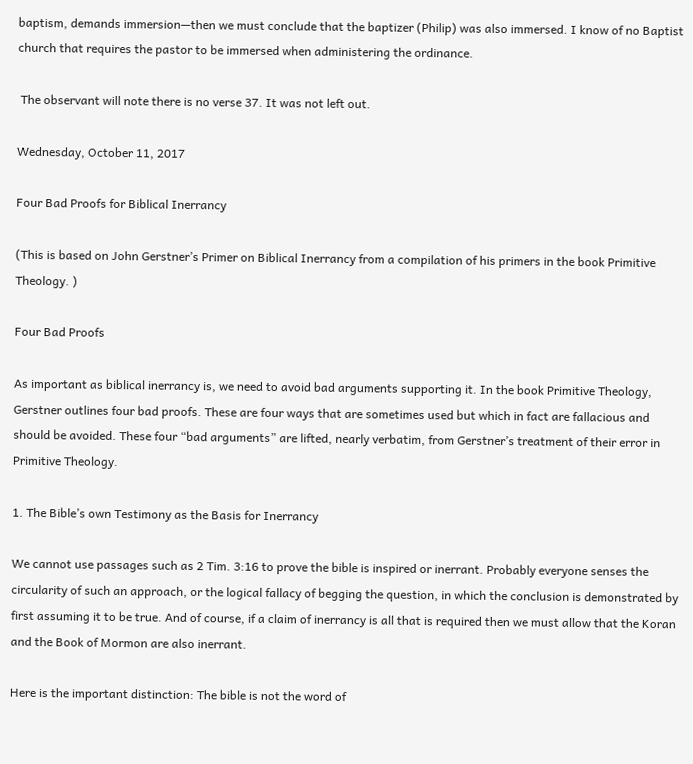baptism, demands immersion—then we must conclude that the baptizer (Philip) was also immersed. I know of no Baptist church that requires the pastor to be immersed when administering the ordinance.

 The observant will note there is no verse 37. It was not left out.

Wednesday, October 11, 2017

Four Bad Proofs for Biblical Inerrancy

(This is based on John Gerstner’s Primer on Biblical Inerrancy from a compilation of his primers in the book Primitive Theology. )

Four Bad Proofs

As important as biblical inerrancy is, we need to avoid bad arguments supporting it. In the book Primitive Theology, Gerstner outlines four bad proofs. These are four ways that are sometimes used but which in fact are fallacious and should be avoided. These four “bad arguments” are lifted, nearly verbatim, from Gerstner’s treatment of their error in Primitive Theology.

1. The Bible’s own Testimony as the Basis for Inerrancy

We cannot use passages such as 2 Tim. 3:16 to prove the bible is inspired or inerrant. Probably everyone senses the circularity of such an approach, or the logical fallacy of begging the question, in which the conclusion is demonstrated by first assuming it to be true. And of course, if a claim of inerrancy is all that is required then we must allow that the Koran and the Book of Mormon are also inerrant.

Here is the important distinction: The bible is not the word of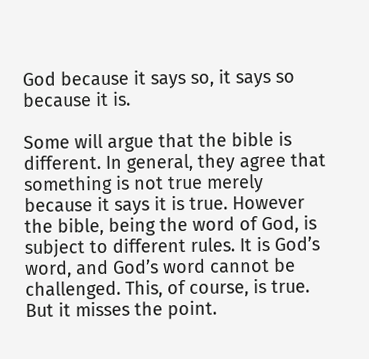God because it says so, it says so because it is.

Some will argue that the bible is different. In general, they agree that something is not true merely because it says it is true. However the bible, being the word of God, is subject to different rules. It is God’s word, and God’s word cannot be challenged. This, of course, is true. But it misses the point.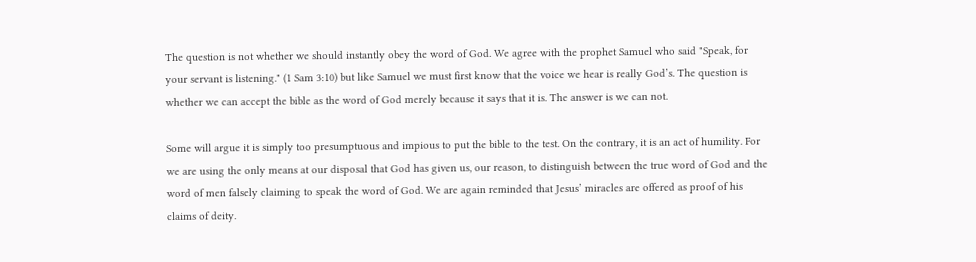The question is not whether we should instantly obey the word of God. We agree with the prophet Samuel who said "Speak, for your servant is listening." (1 Sam 3:10) but like Samuel we must first know that the voice we hear is really God’s. The question is whether we can accept the bible as the word of God merely because it says that it is. The answer is we can not.

Some will argue it is simply too presumptuous and impious to put the bible to the test. On the contrary, it is an act of humility. For we are using the only means at our disposal that God has given us, our reason, to distinguish between the true word of God and the word of men falsely claiming to speak the word of God. We are again reminded that Jesus’ miracles are offered as proof of his claims of deity.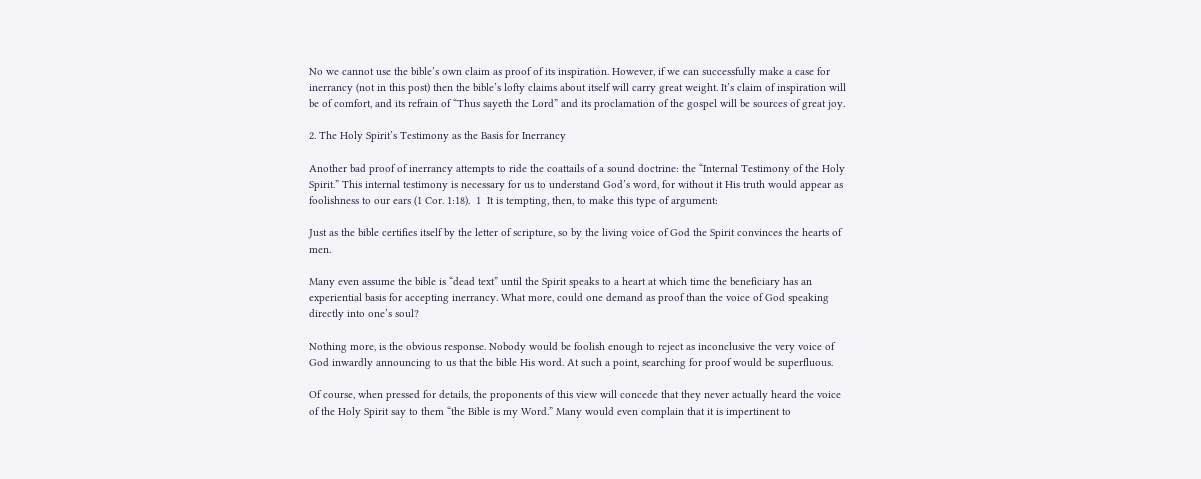No we cannot use the bible’s own claim as proof of its inspiration. However, if we can successfully make a case for inerrancy (not in this post) then the bible’s lofty claims about itself will carry great weight. It’s claim of inspiration will be of comfort, and its refrain of “Thus sayeth the Lord” and its proclamation of the gospel will be sources of great joy.

2. The Holy Spirit’s Testimony as the Basis for Inerrancy

Another bad proof of inerrancy attempts to ride the coattails of a sound doctrine: the “Internal Testimony of the Holy Spirit.” This internal testimony is necessary for us to understand God’s word, for without it His truth would appear as foolishness to our ears (1 Cor. 1:18).  1  It is tempting, then, to make this type of argument:

Just as the bible certifies itself by the letter of scripture, so by the living voice of God the Spirit convinces the hearts of men.

Many even assume the bible is “dead text” until the Spirit speaks to a heart at which time the beneficiary has an experiential basis for accepting inerrancy. What more, could one demand as proof than the voice of God speaking directly into one’s soul?

Nothing more, is the obvious response. Nobody would be foolish enough to reject as inconclusive the very voice of God inwardly announcing to us that the bible His word. At such a point, searching for proof would be superfluous.

Of course, when pressed for details, the proponents of this view will concede that they never actually heard the voice of the Holy Spirit say to them “the Bible is my Word.” Many would even complain that it is impertinent to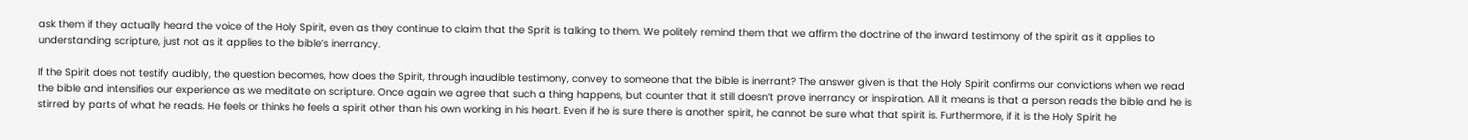ask them if they actually heard the voice of the Holy Spirit, even as they continue to claim that the Sprit is talking to them. We politely remind them that we affirm the doctrine of the inward testimony of the spirit as it applies to understanding scripture, just not as it applies to the bible’s inerrancy.

If the Spirit does not testify audibly, the question becomes, how does the Spirit, through inaudible testimony, convey to someone that the bible is inerrant? The answer given is that the Holy Spirit confirms our convictions when we read the bible and intensifies our experience as we meditate on scripture. Once again we agree that such a thing happens, but counter that it still doesn’t prove inerrancy or inspiration. All it means is that a person reads the bible and he is stirred by parts of what he reads. He feels or thinks he feels a spirit other than his own working in his heart. Even if he is sure there is another spirit, he cannot be sure what that spirit is. Furthermore, if it is the Holy Spirit he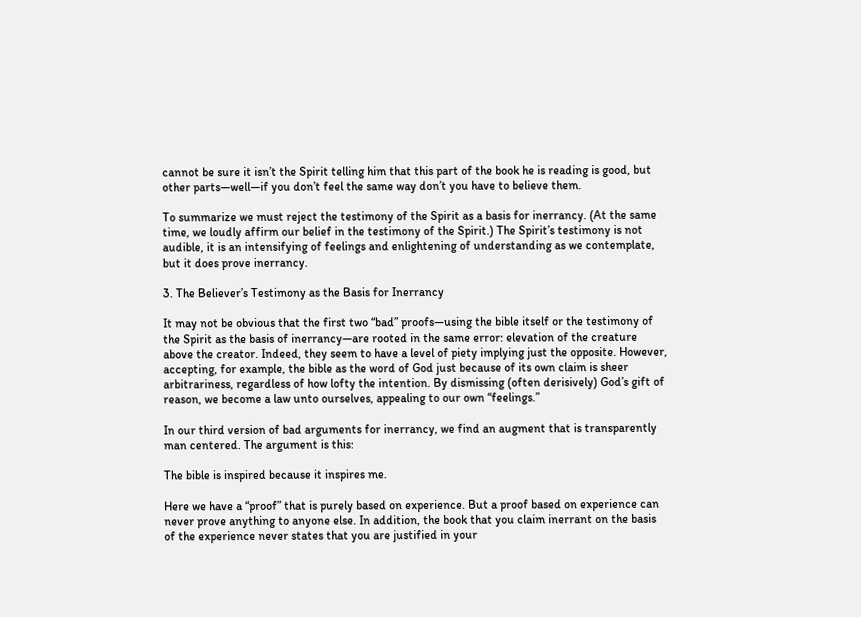cannot be sure it isn’t the Spirit telling him that this part of the book he is reading is good, but other parts—well—if you don’t feel the same way don’t you have to believe them.

To summarize we must reject the testimony of the Spirit as a basis for inerrancy. (At the same time, we loudly affirm our belief in the testimony of the Spirit.) The Spirit’s testimony is not audible, it is an intensifying of feelings and enlightening of understanding as we contemplate, but it does prove inerrancy.

3. The Believer’s Testimony as the Basis for Inerrancy

It may not be obvious that the first two “bad” proofs—using the bible itself or the testimony of the Spirit as the basis of inerrancy—are rooted in the same error: elevation of the creature above the creator. Indeed, they seem to have a level of piety implying just the opposite. However, accepting, for example, the bible as the word of God just because of its own claim is sheer arbitrariness, regardless of how lofty the intention. By dismissing (often derisively) God’s gift of reason, we become a law unto ourselves, appealing to our own “feelings.”

In our third version of bad arguments for inerrancy, we find an augment that is transparently man centered. The argument is this:

The bible is inspired because it inspires me.

Here we have a “proof” that is purely based on experience. But a proof based on experience can never prove anything to anyone else. In addition, the book that you claim inerrant on the basis of the experience never states that you are justified in your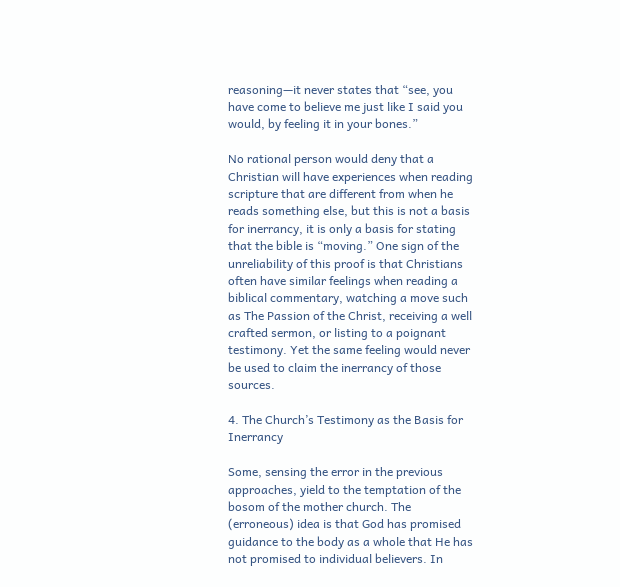reasoning—it never states that “see, you have come to believe me just like I said you would, by feeling it in your bones.”

No rational person would deny that a Christian will have experiences when reading scripture that are different from when he reads something else, but this is not a basis for inerrancy, it is only a basis for stating that the bible is “moving.” One sign of the unreliability of this proof is that Christians often have similar feelings when reading a biblical commentary, watching a move such as The Passion of the Christ, receiving a well crafted sermon, or listing to a poignant testimony. Yet the same feeling would never be used to claim the inerrancy of those sources.

4. The Church’s Testimony as the Basis for Inerrancy

Some, sensing the error in the previous approaches, yield to the temptation of the bosom of the mother church. The (erroneous) idea is that God has promised guidance to the body as a whole that He has not promised to individual believers. In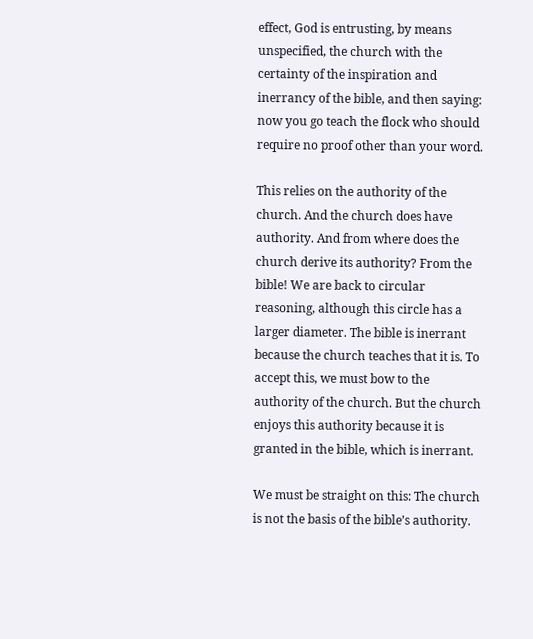effect, God is entrusting, by means unspecified, the church with the certainty of the inspiration and inerrancy of the bible, and then saying: now you go teach the flock who should require no proof other than your word.

This relies on the authority of the church. And the church does have authority. And from where does the church derive its authority? From the bible! We are back to circular reasoning, although this circle has a larger diameter. The bible is inerrant because the church teaches that it is. To accept this, we must bow to the authority of the church. But the church enjoys this authority because it is granted in the bible, which is inerrant.

We must be straight on this: The church is not the basis of the bible’s authority.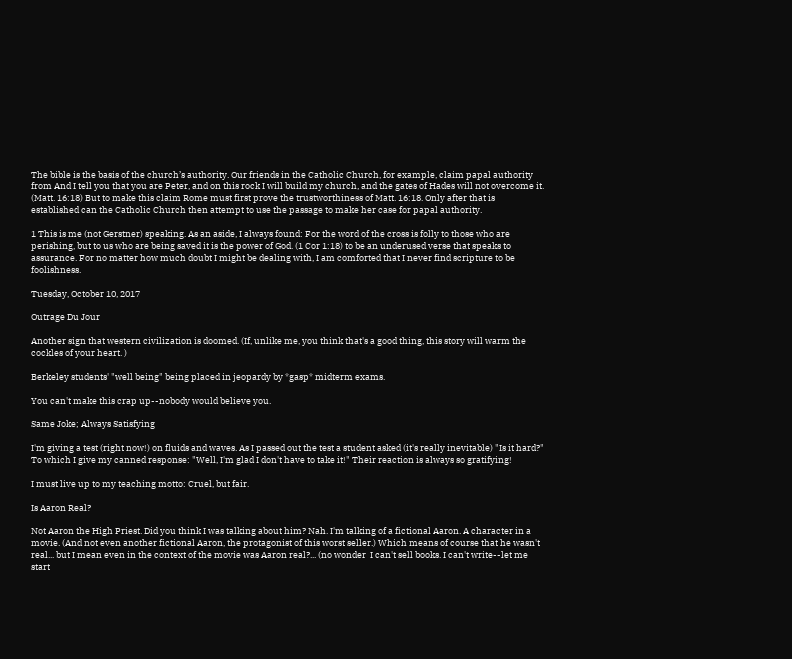The bible is the basis of the church’s authority. Our friends in the Catholic Church, for example, claim papal authority from And I tell you that you are Peter, and on this rock I will build my church, and the gates of Hades will not overcome it. (Matt. 16:18) But to make this claim Rome must first prove the trustworthiness of Matt. 16:18. Only after that is established can the Catholic Church then attempt to use the passage to make her case for papal authority.

1 This is me (not Gerstner) speaking. As an aside, I always found: For the word of the cross is folly to those who are perishing, but to us who are being saved it is the power of God. (1 Cor 1:18) to be an underused verse that speaks to assurance. For no matter how much doubt I might be dealing with, I am comforted that I never find scripture to be foolishness.

Tuesday, October 10, 2017

Outrage Du Jour

Another sign that western civilization is doomed. (If, unlike me, you think that's a good thing, this story will warm the cockles of your heart. )

Berkeley students' "well being" being placed in jeopardy by *gasp* midterm exams.

You can't make this crap up--nobody would believe you.

Same Joke; Always Satisfying

I'm giving a test (right now!) on fluids and waves. As I passed out the test a student asked (it's really inevitable) "Is it hard?" To which I give my canned response: "Well, I'm glad I don't have to take it!" Their reaction is always so gratifying!

I must live up to my teaching motto: Cruel, but fair.

Is Aaron Real?

Not Aaron the High Priest. Did you think I was talking about him? Nah. I'm talking of a fictional Aaron. A character in a movie. (And not even another fictional Aaron, the protagonist of this worst seller.) Which means of course that he wasn't real... but I mean even in the context of the movie was Aaron real?... (no wonder  I can't sell books. I can't write--let me start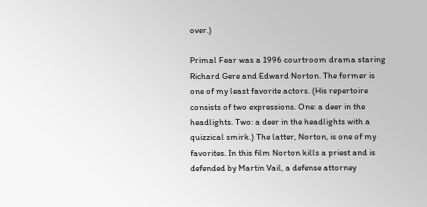over.)

Primal Fear was a 1996 courtroom drama staring Richard Gere and Edward Norton. The former is one of my least favorite actors. (His repertoire consists of two expressions. One: a deer in the headlights. Two: a deer in the headlights with a quizzical smirk.) The latter, Norton, is one of my favorites. In this film Norton kills a priest and is defended by Martin Vail, a defense attorney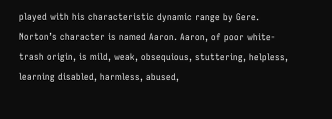played with his characteristic dynamic range by Gere. Norton’s character is named Aaron. Aaron, of poor white-trash origin, is mild, weak, obsequious, stuttering, helpless, learning disabled, harmless, abused,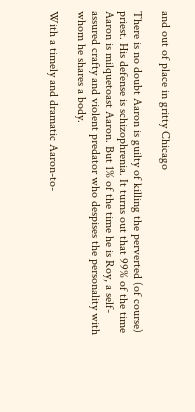and out of place in gritty Chicago

There is no doubt Aaron is guilty of killing the perverted (of course) priest. His defense is schizophrenia. It turns out that 99% of the time Aaron is milquetoast Aaron. But 1% of the time he is Roy, a self-assured crafty and violent predator who despises the personality with whom he shares a body.

With a timely and dramatic Aaron-to-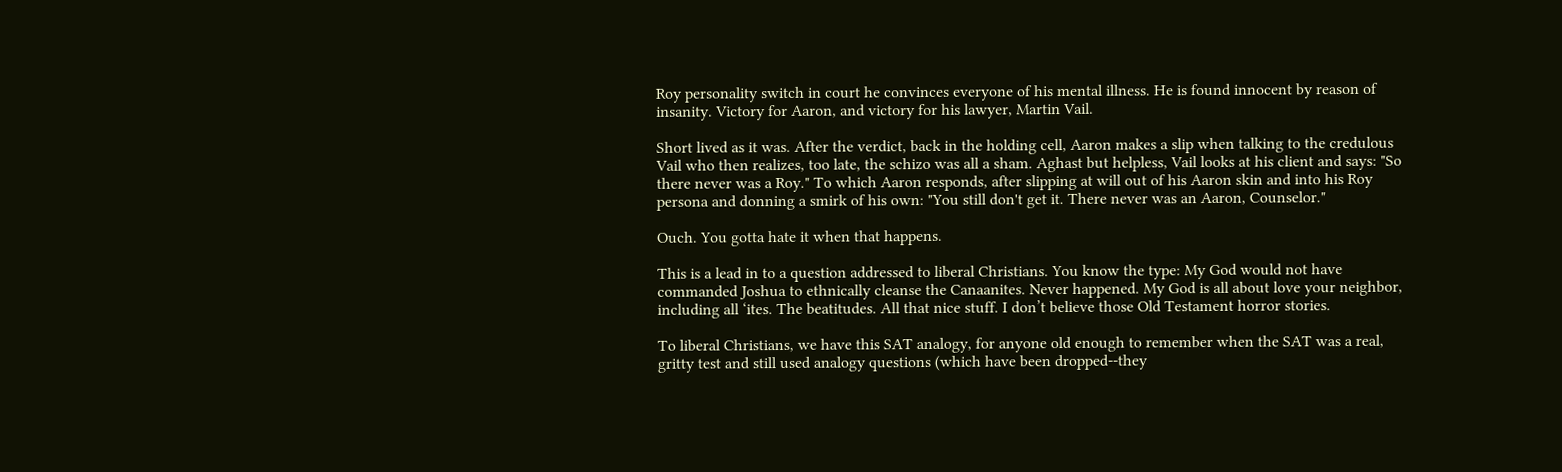Roy personality switch in court he convinces everyone of his mental illness. He is found innocent by reason of insanity. Victory for Aaron, and victory for his lawyer, Martin Vail.

Short lived as it was. After the verdict, back in the holding cell, Aaron makes a slip when talking to the credulous Vail who then realizes, too late, the schizo was all a sham. Aghast but helpless, Vail looks at his client and says: "So there never was a Roy." To which Aaron responds, after slipping at will out of his Aaron skin and into his Roy persona and donning a smirk of his own: "You still don't get it. There never was an Aaron, Counselor."

Ouch. You gotta hate it when that happens.

This is a lead in to a question addressed to liberal Christians. You know the type: My God would not have commanded Joshua to ethnically cleanse the Canaanites. Never happened. My God is all about love your neighbor, including all ‘ites. The beatitudes. All that nice stuff. I don’t believe those Old Testament horror stories.

To liberal Christians, we have this SAT analogy, for anyone old enough to remember when the SAT was a real, gritty test and still used analogy questions (which have been dropped--they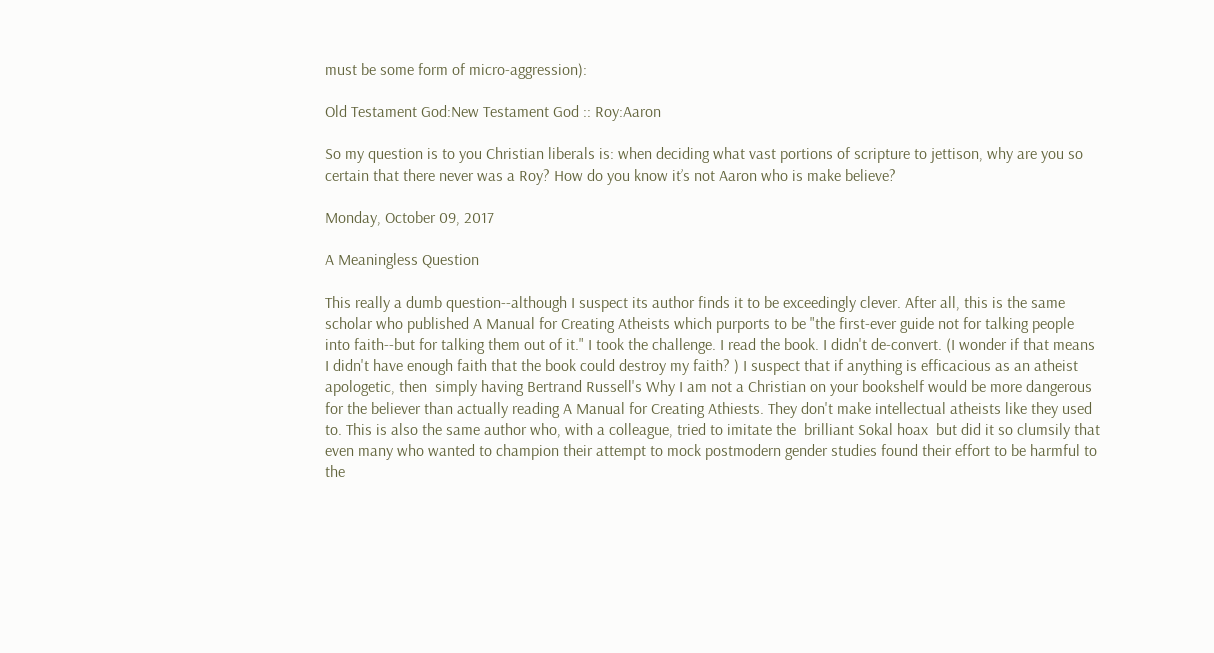must be some form of micro-aggression):

Old Testament God:New Testament God :: Roy:Aaron

So my question is to you Christian liberals is: when deciding what vast portions of scripture to jettison, why are you so certain that there never was a Roy? How do you know it’s not Aaron who is make believe?

Monday, October 09, 2017

A Meaningless Question

This really a dumb question--although I suspect its author finds it to be exceedingly clever. After all, this is the same scholar who published A Manual for Creating Atheists which purports to be "the first-ever guide not for talking people into faith--but for talking them out of it." I took the challenge. I read the book. I didn't de-convert. (I wonder if that means I didn't have enough faith that the book could destroy my faith? ) I suspect that if anything is efficacious as an atheist apologetic, then  simply having Bertrand Russell's Why I am not a Christian on your bookshelf would be more dangerous for the believer than actually reading A Manual for Creating Athiests. They don't make intellectual atheists like they used to. This is also the same author who, with a colleague, tried to imitate the  brilliant Sokal hoax  but did it so clumsily that even many who wanted to champion their attempt to mock postmodern gender studies found their effort to be harmful to the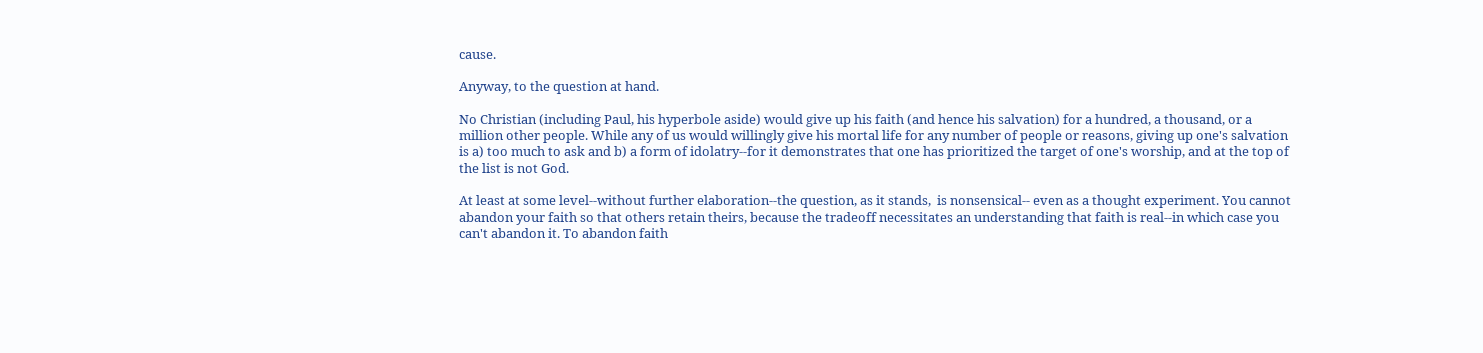cause.

Anyway, to the question at hand.

No Christian (including Paul, his hyperbole aside) would give up his faith (and hence his salvation) for a hundred, a thousand, or a million other people. While any of us would willingly give his mortal life for any number of people or reasons, giving up one's salvation is a) too much to ask and b) a form of idolatry--for it demonstrates that one has prioritized the target of one's worship, and at the top of the list is not God.

At least at some level--without further elaboration--the question, as it stands,  is nonsensical-- even as a thought experiment. You cannot abandon your faith so that others retain theirs, because the tradeoff necessitates an understanding that faith is real--in which case you can't abandon it. To abandon faith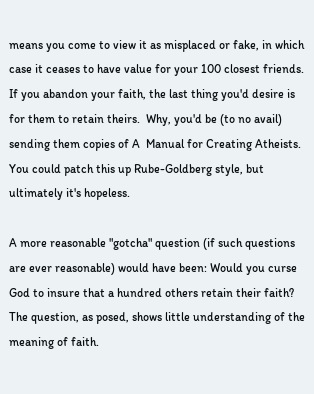means you come to view it as misplaced or fake, in which case it ceases to have value for your 100 closest friends. If you abandon your faith, the last thing you'd desire is for them to retain theirs.  Why, you'd be (to no avail) sending them copies of A  Manual for Creating Atheists. You could patch this up Rube-Goldberg style, but ultimately it's hopeless.

A more reasonable "gotcha" question (if such questions are ever reasonable) would have been: Would you curse God to insure that a hundred others retain their faith?  The question, as posed, shows little understanding of the meaning of faith.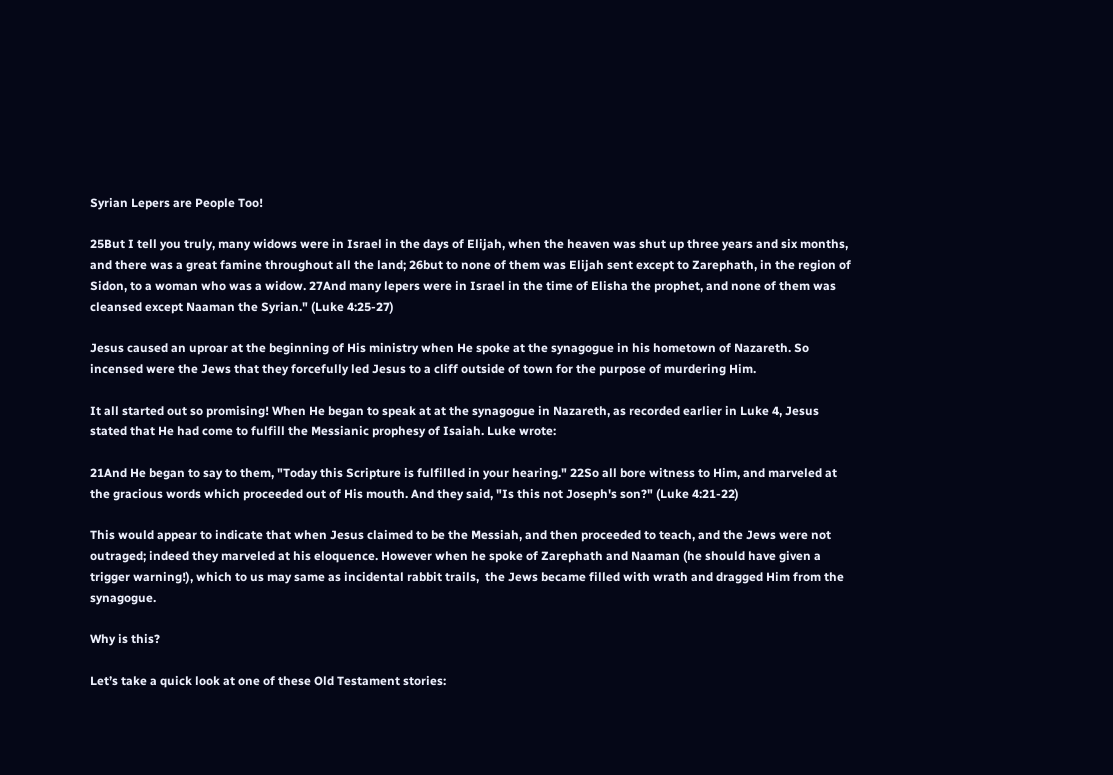Syrian Lepers are People Too!

25But I tell you truly, many widows were in Israel in the days of Elijah, when the heaven was shut up three years and six months, and there was a great famine throughout all the land; 26but to none of them was Elijah sent except to Zarephath, in the region of Sidon, to a woman who was a widow. 27And many lepers were in Israel in the time of Elisha the prophet, and none of them was cleansed except Naaman the Syrian." (Luke 4:25-27)

Jesus caused an uproar at the beginning of His ministry when He spoke at the synagogue in his hometown of Nazareth. So incensed were the Jews that they forcefully led Jesus to a cliff outside of town for the purpose of murdering Him.

It all started out so promising! When He began to speak at at the synagogue in Nazareth, as recorded earlier in Luke 4, Jesus stated that He had come to fulfill the Messianic prophesy of Isaiah. Luke wrote:

21And He began to say to them, "Today this Scripture is fulfilled in your hearing." 22So all bore witness to Him, and marveled at the gracious words which proceeded out of His mouth. And they said, "Is this not Joseph's son?" (Luke 4:21-22)

This would appear to indicate that when Jesus claimed to be the Messiah, and then proceeded to teach, and the Jews were not outraged; indeed they marveled at his eloquence. However when he spoke of Zarephath and Naaman (he should have given a trigger warning!), which to us may same as incidental rabbit trails,  the Jews became filled with wrath and dragged Him from the synagogue.

Why is this?

Let’s take a quick look at one of these Old Testament stories: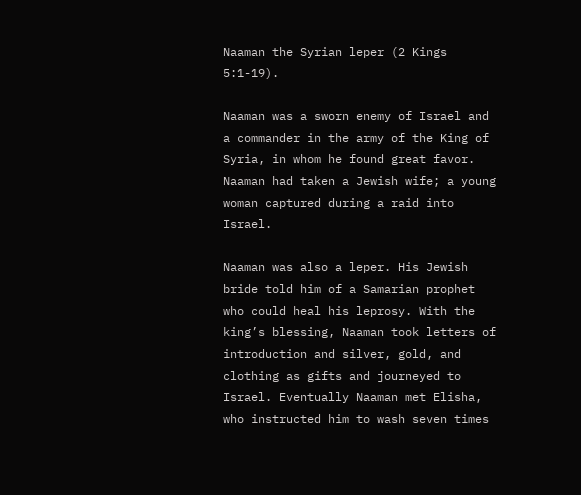Naaman the Syrian leper (2 Kings 5:1-19).

Naaman was a sworn enemy of Israel and a commander in the army of the King of Syria, in whom he found great favor. Naaman had taken a Jewish wife; a young woman captured during a raid into Israel.

Naaman was also a leper. His Jewish bride told him of a Samarian prophet who could heal his leprosy. With the king’s blessing, Naaman took letters of introduction and silver, gold, and clothing as gifts and journeyed to Israel. Eventually Naaman met Elisha, who instructed him to wash seven times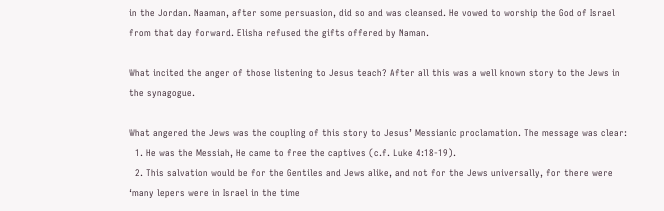in the Jordan. Naaman, after some persuasion, did so and was cleansed. He vowed to worship the God of Israel from that day forward. Elisha refused the gifts offered by Naman.

What incited the anger of those listening to Jesus teach? After all this was a well known story to the Jews in the synagogue.

What angered the Jews was the coupling of this story to Jesus’ Messianic proclamation. The message was clear:
  1. He was the Messiah, He came to free the captives (c.f. Luke 4:18-19).
  2. This salvation would be for the Gentiles and Jews alike, and not for the Jews universally, for there were ‘many lepers were in Israel in the time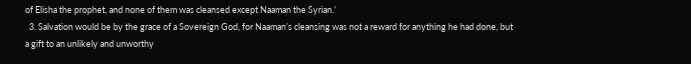of Elisha the prophet, and none of them was cleansed except Naaman the Syrian.’
  3. Salvation would be by the grace of a Sovereign God, for Naaman’s cleansing was not a reward for anything he had done, but a gift to an unlikely and unworthy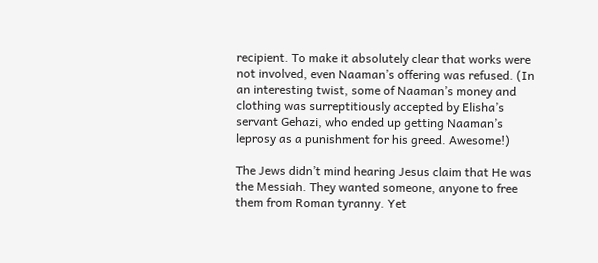recipient. To make it absolutely clear that works were not involved, even Naaman’s offering was refused. (In an interesting twist, some of Naaman’s money and clothing was surreptitiously accepted by Elisha’s servant Gehazi, who ended up getting Naaman’s leprosy as a punishment for his greed. Awesome!)

The Jews didn’t mind hearing Jesus claim that He was the Messiah. They wanted someone, anyone to free them from Roman tyranny. Yet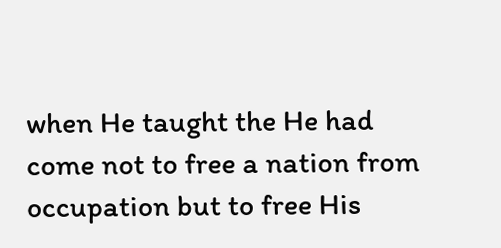when He taught the He had come not to free a nation from occupation but to free His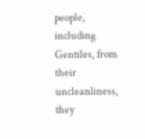people, including Gentiles, from their uncleanliness, they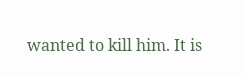wanted to kill him. It is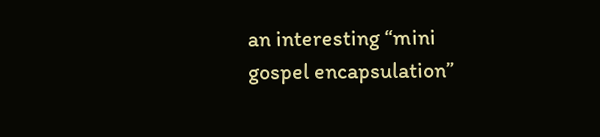an interesting “mini gospel encapsulation”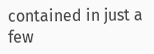contained in just a few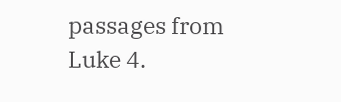passages from Luke 4.